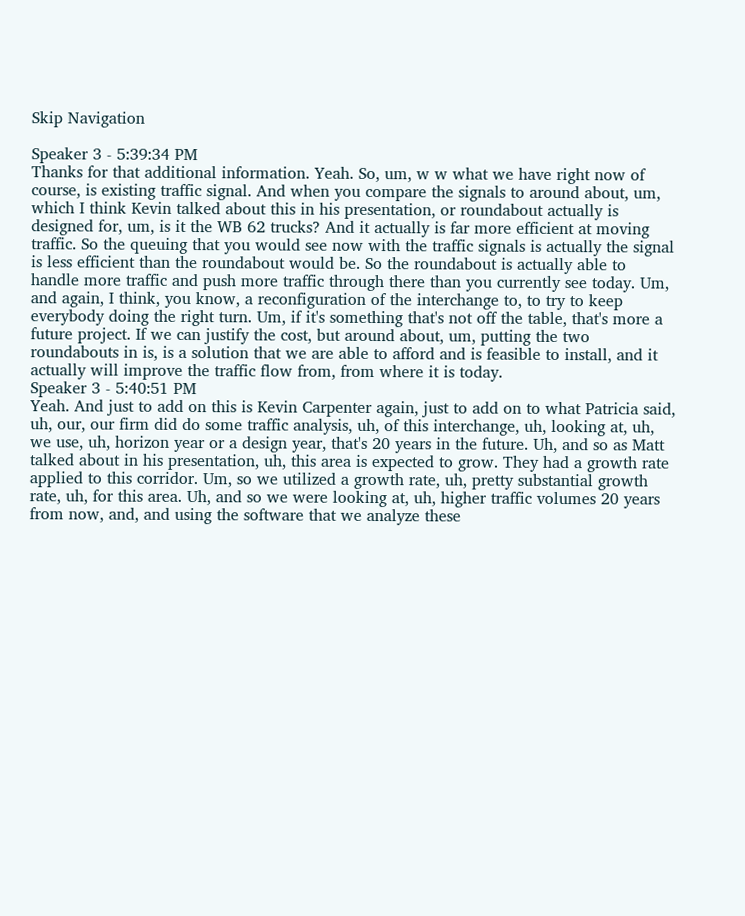Skip Navigation

Speaker 3 - 5:39:34 PM
Thanks for that additional information. Yeah. So, um, w w what we have right now of course, is existing traffic signal. And when you compare the signals to around about, um, which I think Kevin talked about this in his presentation, or roundabout actually is designed for, um, is it the WB 62 trucks? And it actually is far more efficient at moving traffic. So the queuing that you would see now with the traffic signals is actually the signal is less efficient than the roundabout would be. So the roundabout is actually able to handle more traffic and push more traffic through there than you currently see today. Um, and again, I think, you know, a reconfiguration of the interchange to, to try to keep everybody doing the right turn. Um, if it's something that's not off the table, that's more a future project. If we can justify the cost, but around about, um, putting the two roundabouts in is, is a solution that we are able to afford and is feasible to install, and it actually will improve the traffic flow from, from where it is today.
Speaker 3 - 5:40:51 PM
Yeah. And just to add on this is Kevin Carpenter again, just to add on to what Patricia said, uh, our, our firm did do some traffic analysis, uh, of this interchange, uh, looking at, uh, we use, uh, horizon year or a design year, that's 20 years in the future. Uh, and so as Matt talked about in his presentation, uh, this area is expected to grow. They had a growth rate applied to this corridor. Um, so we utilized a growth rate, uh, pretty substantial growth rate, uh, for this area. Uh, and so we were looking at, uh, higher traffic volumes 20 years from now, and, and using the software that we analyze these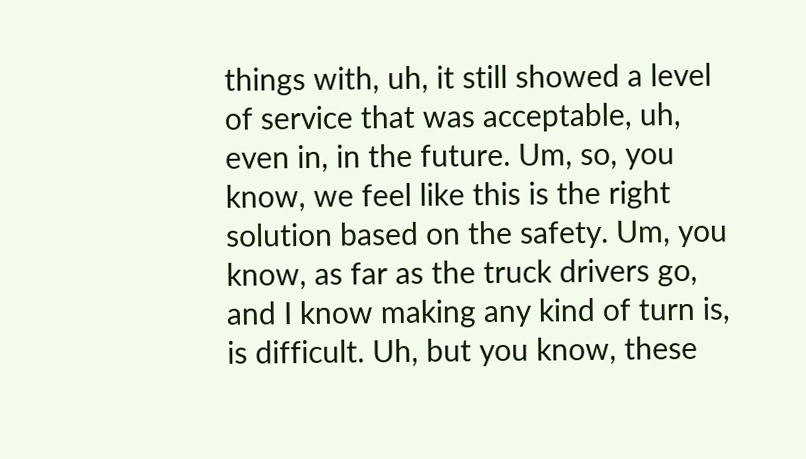things with, uh, it still showed a level of service that was acceptable, uh, even in, in the future. Um, so, you know, we feel like this is the right solution based on the safety. Um, you know, as far as the truck drivers go, and I know making any kind of turn is, is difficult. Uh, but you know, these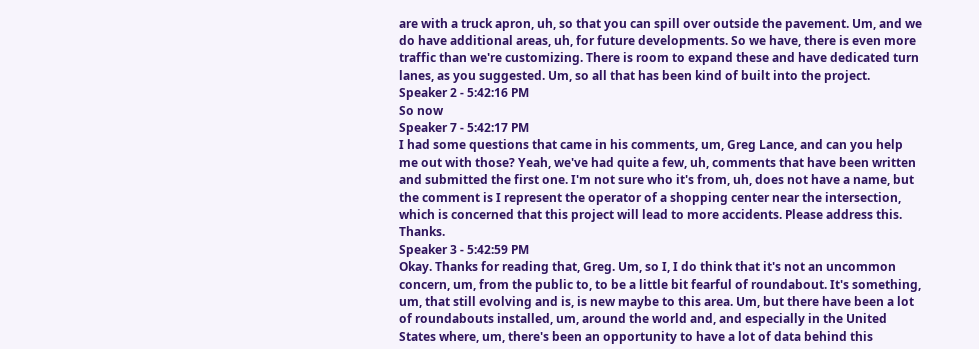are with a truck apron, uh, so that you can spill over outside the pavement. Um, and we do have additional areas, uh, for future developments. So we have, there is even more traffic than we're customizing. There is room to expand these and have dedicated turn lanes, as you suggested. Um, so all that has been kind of built into the project.
Speaker 2 - 5:42:16 PM
So now
Speaker 7 - 5:42:17 PM
I had some questions that came in his comments, um, Greg Lance, and can you help me out with those? Yeah, we've had quite a few, uh, comments that have been written and submitted the first one. I'm not sure who it's from, uh, does not have a name, but the comment is I represent the operator of a shopping center near the intersection, which is concerned that this project will lead to more accidents. Please address this. Thanks.
Speaker 3 - 5:42:59 PM
Okay. Thanks for reading that, Greg. Um, so I, I do think that it's not an uncommon concern, um, from the public to, to be a little bit fearful of roundabout. It's something, um, that still evolving and is, is new maybe to this area. Um, but there have been a lot of roundabouts installed, um, around the world and, and especially in the United States where, um, there's been an opportunity to have a lot of data behind this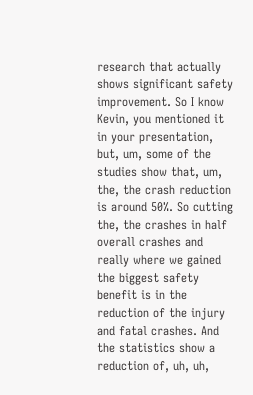research that actually shows significant safety improvement. So I know Kevin, you mentioned it in your presentation, but, um, some of the studies show that, um, the, the crash reduction is around 50%. So cutting the, the crashes in half overall crashes and really where we gained the biggest safety benefit is in the reduction of the injury and fatal crashes. And the statistics show a reduction of, uh, uh,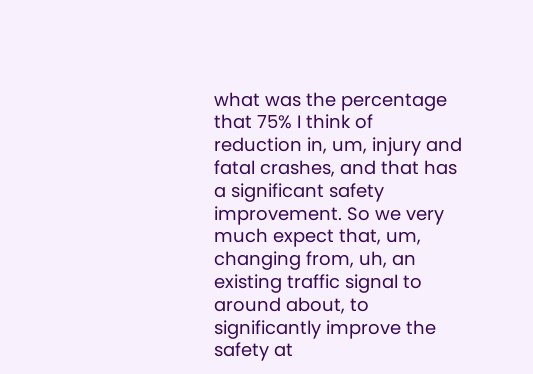what was the percentage that 75% I think of reduction in, um, injury and fatal crashes, and that has a significant safety improvement. So we very much expect that, um, changing from, uh, an existing traffic signal to around about, to significantly improve the safety at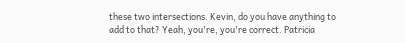these two intersections. Kevin, do you have anything to add to that? Yeah, you're, you're correct. Patricia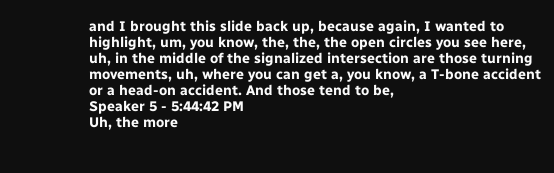and I brought this slide back up, because again, I wanted to highlight, um, you know, the, the, the open circles you see here, uh, in the middle of the signalized intersection are those turning movements, uh, where you can get a, you know, a T-bone accident or a head-on accident. And those tend to be,
Speaker 5 - 5:44:42 PM
Uh, the more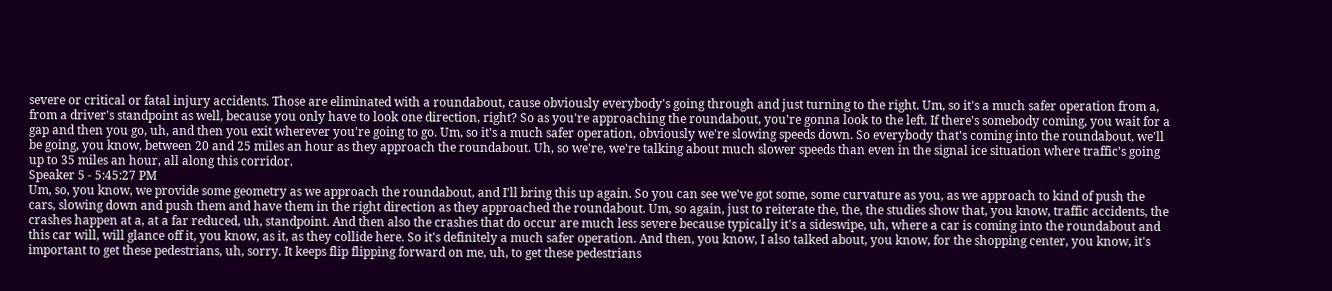severe or critical or fatal injury accidents. Those are eliminated with a roundabout, cause obviously everybody's going through and just turning to the right. Um, so it's a much safer operation from a, from a driver's standpoint as well, because you only have to look one direction, right? So as you're approaching the roundabout, you're gonna look to the left. If there's somebody coming, you wait for a gap and then you go, uh, and then you exit wherever you're going to go. Um, so it's a much safer operation, obviously we're slowing speeds down. So everybody that's coming into the roundabout, we'll be going, you know, between 20 and 25 miles an hour as they approach the roundabout. Uh, so we're, we're talking about much slower speeds than even in the signal ice situation where traffic's going up to 35 miles an hour, all along this corridor.
Speaker 5 - 5:45:27 PM
Um, so, you know, we provide some geometry as we approach the roundabout, and I'll bring this up again. So you can see we've got some, some curvature as you, as we approach to kind of push the cars, slowing down and push them and have them in the right direction as they approached the roundabout. Um, so again, just to reiterate the, the, the studies show that, you know, traffic accidents, the crashes happen at a, at a far reduced, uh, standpoint. And then also the crashes that do occur are much less severe because typically it's a sideswipe, uh, where a car is coming into the roundabout and this car will, will glance off it, you know, as it, as they collide here. So it's definitely a much safer operation. And then, you know, I also talked about, you know, for the shopping center, you know, it's important to get these pedestrians, uh, sorry. It keeps flip flipping forward on me, uh, to get these pedestrians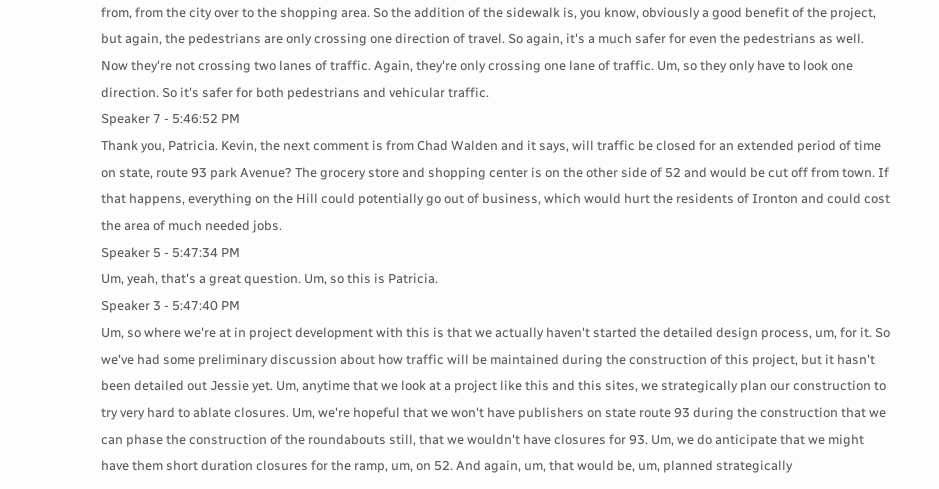from, from the city over to the shopping area. So the addition of the sidewalk is, you know, obviously a good benefit of the project, but again, the pedestrians are only crossing one direction of travel. So again, it's a much safer for even the pedestrians as well. Now they're not crossing two lanes of traffic. Again, they're only crossing one lane of traffic. Um, so they only have to look one direction. So it's safer for both pedestrians and vehicular traffic.
Speaker 7 - 5:46:52 PM
Thank you, Patricia. Kevin, the next comment is from Chad Walden and it says, will traffic be closed for an extended period of time on state, route 93 park Avenue? The grocery store and shopping center is on the other side of 52 and would be cut off from town. If that happens, everything on the Hill could potentially go out of business, which would hurt the residents of Ironton and could cost the area of much needed jobs.
Speaker 5 - 5:47:34 PM
Um, yeah, that's a great question. Um, so this is Patricia.
Speaker 3 - 5:47:40 PM
Um, so where we're at in project development with this is that we actually haven't started the detailed design process, um, for it. So we've had some preliminary discussion about how traffic will be maintained during the construction of this project, but it hasn't been detailed out Jessie yet. Um, anytime that we look at a project like this and this sites, we strategically plan our construction to try very hard to ablate closures. Um, we're hopeful that we won't have publishers on state route 93 during the construction that we can phase the construction of the roundabouts still, that we wouldn't have closures for 93. Um, we do anticipate that we might have them short duration closures for the ramp, um, on 52. And again, um, that would be, um, planned strategically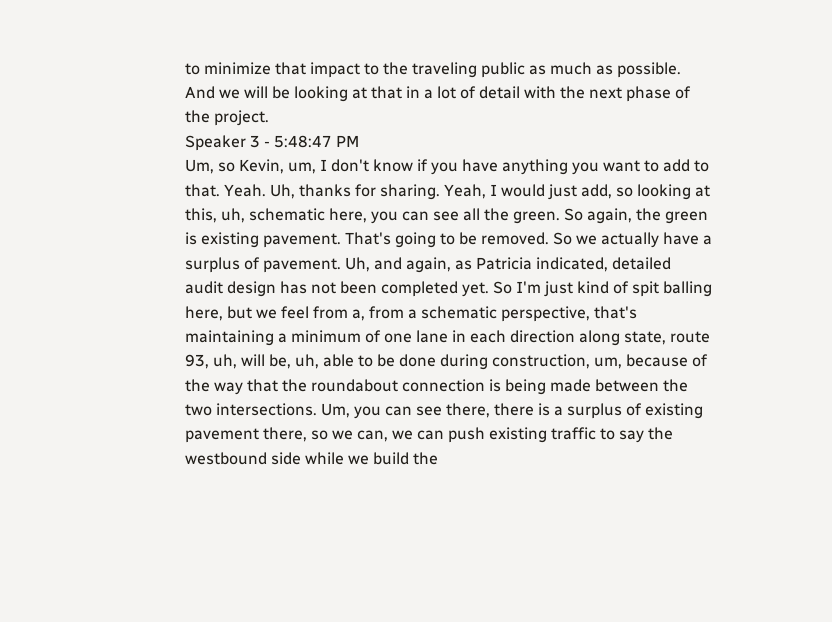to minimize that impact to the traveling public as much as possible. And we will be looking at that in a lot of detail with the next phase of the project.
Speaker 3 - 5:48:47 PM
Um, so Kevin, um, I don't know if you have anything you want to add to that. Yeah. Uh, thanks for sharing. Yeah, I would just add, so looking at this, uh, schematic here, you can see all the green. So again, the green is existing pavement. That's going to be removed. So we actually have a surplus of pavement. Uh, and again, as Patricia indicated, detailed audit design has not been completed yet. So I'm just kind of spit balling here, but we feel from a, from a schematic perspective, that's maintaining a minimum of one lane in each direction along state, route 93, uh, will be, uh, able to be done during construction, um, because of the way that the roundabout connection is being made between the two intersections. Um, you can see there, there is a surplus of existing pavement there, so we can, we can push existing traffic to say the westbound side while we build the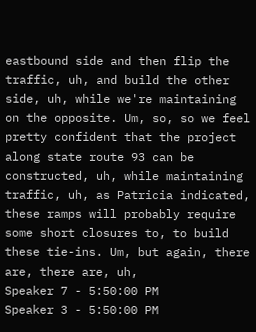eastbound side and then flip the traffic, uh, and build the other side, uh, while we're maintaining on the opposite. Um, so, so we feel pretty confident that the project along state route 93 can be constructed, uh, while maintaining traffic, uh, as Patricia indicated, these ramps will probably require some short closures to, to build these tie-ins. Um, but again, there are, there are, uh,
Speaker 7 - 5:50:00 PM
Speaker 3 - 5:50:00 PM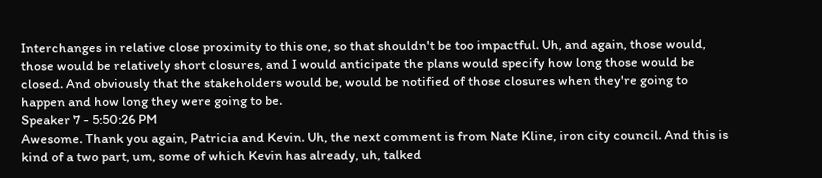Interchanges in relative close proximity to this one, so that shouldn't be too impactful. Uh, and again, those would, those would be relatively short closures, and I would anticipate the plans would specify how long those would be closed. And obviously that the stakeholders would be, would be notified of those closures when they're going to happen and how long they were going to be.
Speaker 7 - 5:50:26 PM
Awesome. Thank you again, Patricia and Kevin. Uh, the next comment is from Nate Kline, iron city council. And this is kind of a two part, um, some of which Kevin has already, uh, talked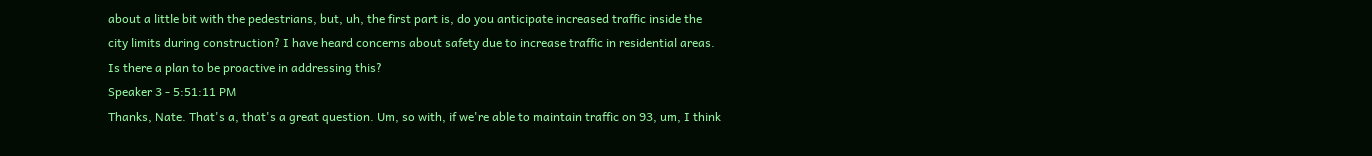about a little bit with the pedestrians, but, uh, the first part is, do you anticipate increased traffic inside the city limits during construction? I have heard concerns about safety due to increase traffic in residential areas. Is there a plan to be proactive in addressing this?
Speaker 3 - 5:51:11 PM
Thanks, Nate. That's a, that's a great question. Um, so with, if we're able to maintain traffic on 93, um, I think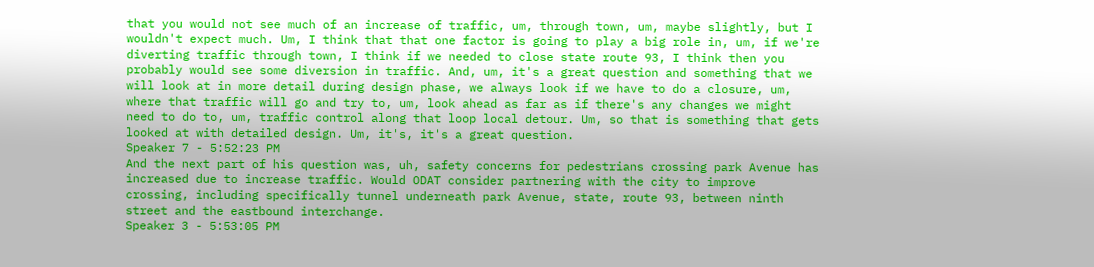that you would not see much of an increase of traffic, um, through town, um, maybe slightly, but I wouldn't expect much. Um, I think that that one factor is going to play a big role in, um, if we're diverting traffic through town, I think if we needed to close state route 93, I think then you probably would see some diversion in traffic. And, um, it's a great question and something that we will look at in more detail during design phase, we always look if we have to do a closure, um, where that traffic will go and try to, um, look ahead as far as if there's any changes we might need to do to, um, traffic control along that loop local detour. Um, so that is something that gets looked at with detailed design. Um, it's, it's a great question.
Speaker 7 - 5:52:23 PM
And the next part of his question was, uh, safety concerns for pedestrians crossing park Avenue has increased due to increase traffic. Would ODAT consider partnering with the city to improve crossing, including specifically tunnel underneath park Avenue, state, route 93, between ninth street and the eastbound interchange.
Speaker 3 - 5:53:05 PM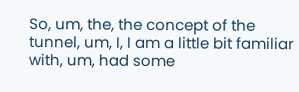So, um, the, the concept of the tunnel, um, I, I am a little bit familiar with, um, had some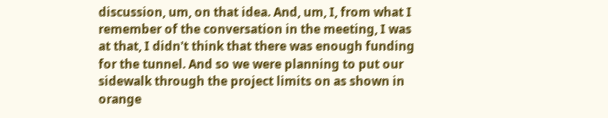discussion, um, on that idea. And, um, I, from what I remember of the conversation in the meeting, I was at that, I didn't think that there was enough funding for the tunnel. And so we were planning to put our sidewalk through the project limits on as shown in orange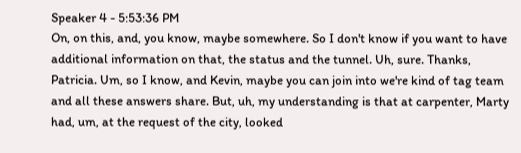Speaker 4 - 5:53:36 PM
On, on this, and, you know, maybe somewhere. So I don't know if you want to have additional information on that, the status and the tunnel. Uh, sure. Thanks, Patricia. Um, so I know, and Kevin, maybe you can join into we're kind of tag team and all these answers share. But, uh, my understanding is that at carpenter, Marty had, um, at the request of the city, looked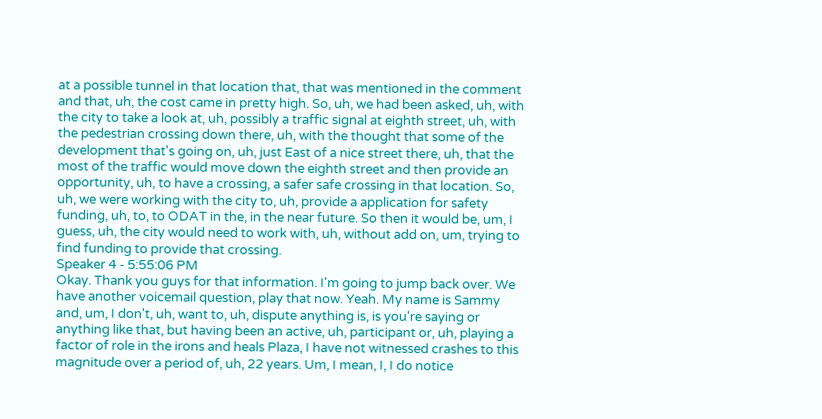at a possible tunnel in that location that, that was mentioned in the comment and that, uh, the cost came in pretty high. So, uh, we had been asked, uh, with the city to take a look at, uh, possibly a traffic signal at eighth street, uh, with the pedestrian crossing down there, uh, with the thought that some of the development that's going on, uh, just East of a nice street there, uh, that the most of the traffic would move down the eighth street and then provide an opportunity, uh, to have a crossing, a safer safe crossing in that location. So, uh, we were working with the city to, uh, provide a application for safety funding, uh, to, to ODAT in the, in the near future. So then it would be, um, I guess, uh, the city would need to work with, uh, without add on, um, trying to find funding to provide that crossing.
Speaker 4 - 5:55:06 PM
Okay. Thank you guys for that information. I'm going to jump back over. We have another voicemail question, play that now. Yeah. My name is Sammy and, um, I don't, uh, want to, uh, dispute anything is, is you're saying or anything like that, but having been an active, uh, participant or, uh, playing a factor of role in the irons and heals Plaza, I have not witnessed crashes to this magnitude over a period of, uh, 22 years. Um, I mean, I, I do notice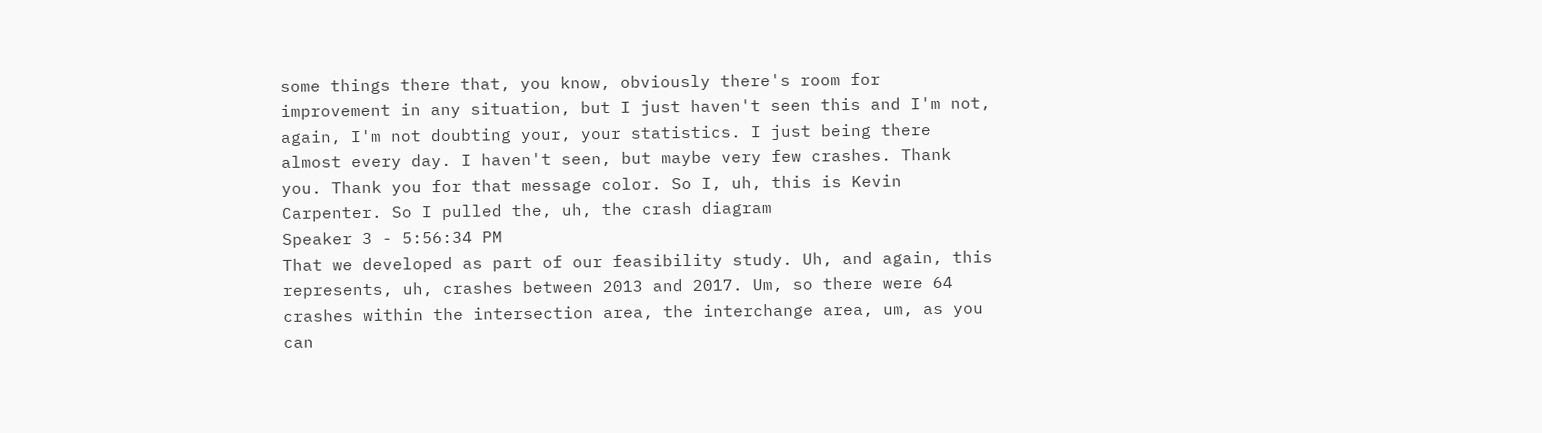some things there that, you know, obviously there's room for improvement in any situation, but I just haven't seen this and I'm not, again, I'm not doubting your, your statistics. I just being there almost every day. I haven't seen, but maybe very few crashes. Thank you. Thank you for that message color. So I, uh, this is Kevin Carpenter. So I pulled the, uh, the crash diagram
Speaker 3 - 5:56:34 PM
That we developed as part of our feasibility study. Uh, and again, this represents, uh, crashes between 2013 and 2017. Um, so there were 64 crashes within the intersection area, the interchange area, um, as you can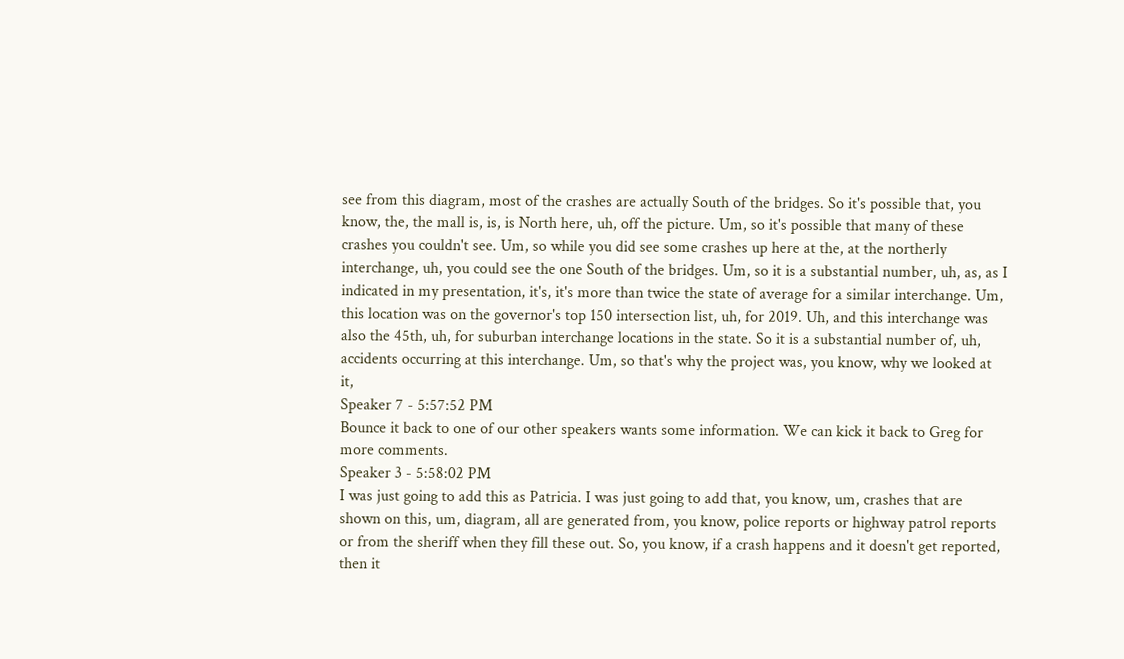see from this diagram, most of the crashes are actually South of the bridges. So it's possible that, you know, the, the mall is, is, is North here, uh, off the picture. Um, so it's possible that many of these crashes you couldn't see. Um, so while you did see some crashes up here at the, at the northerly interchange, uh, you could see the one South of the bridges. Um, so it is a substantial number, uh, as, as I indicated in my presentation, it's, it's more than twice the state of average for a similar interchange. Um, this location was on the governor's top 150 intersection list, uh, for 2019. Uh, and this interchange was also the 45th, uh, for suburban interchange locations in the state. So it is a substantial number of, uh, accidents occurring at this interchange. Um, so that's why the project was, you know, why we looked at it,
Speaker 7 - 5:57:52 PM
Bounce it back to one of our other speakers wants some information. We can kick it back to Greg for more comments.
Speaker 3 - 5:58:02 PM
I was just going to add this as Patricia. I was just going to add that, you know, um, crashes that are shown on this, um, diagram, all are generated from, you know, police reports or highway patrol reports or from the sheriff when they fill these out. So, you know, if a crash happens and it doesn't get reported, then it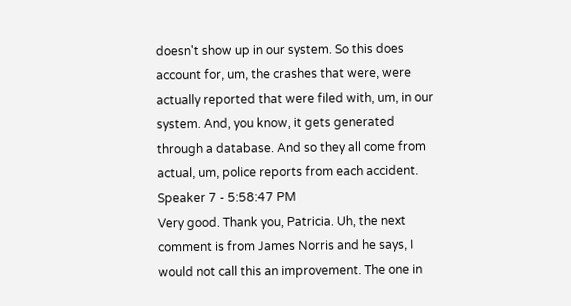doesn't show up in our system. So this does account for, um, the crashes that were, were actually reported that were filed with, um, in our system. And, you know, it gets generated through a database. And so they all come from actual, um, police reports from each accident.
Speaker 7 - 5:58:47 PM
Very good. Thank you, Patricia. Uh, the next comment is from James Norris and he says, I would not call this an improvement. The one in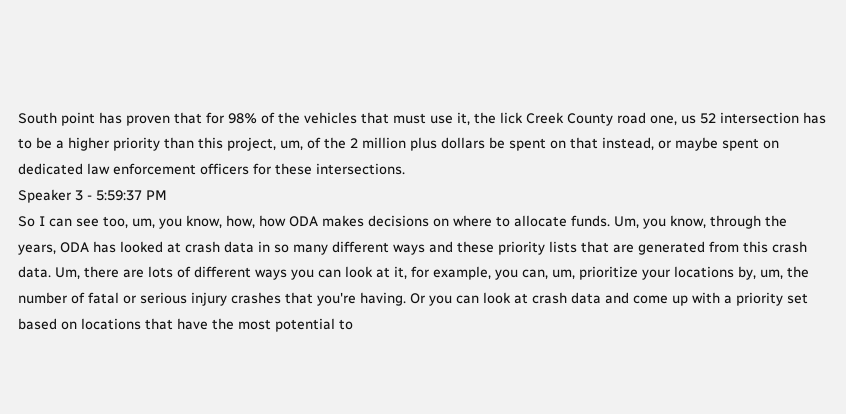South point has proven that for 98% of the vehicles that must use it, the lick Creek County road one, us 52 intersection has to be a higher priority than this project, um, of the 2 million plus dollars be spent on that instead, or maybe spent on dedicated law enforcement officers for these intersections.
Speaker 3 - 5:59:37 PM
So I can see too, um, you know, how, how ODA makes decisions on where to allocate funds. Um, you know, through the years, ODA has looked at crash data in so many different ways and these priority lists that are generated from this crash data. Um, there are lots of different ways you can look at it, for example, you can, um, prioritize your locations by, um, the number of fatal or serious injury crashes that you're having. Or you can look at crash data and come up with a priority set based on locations that have the most potential to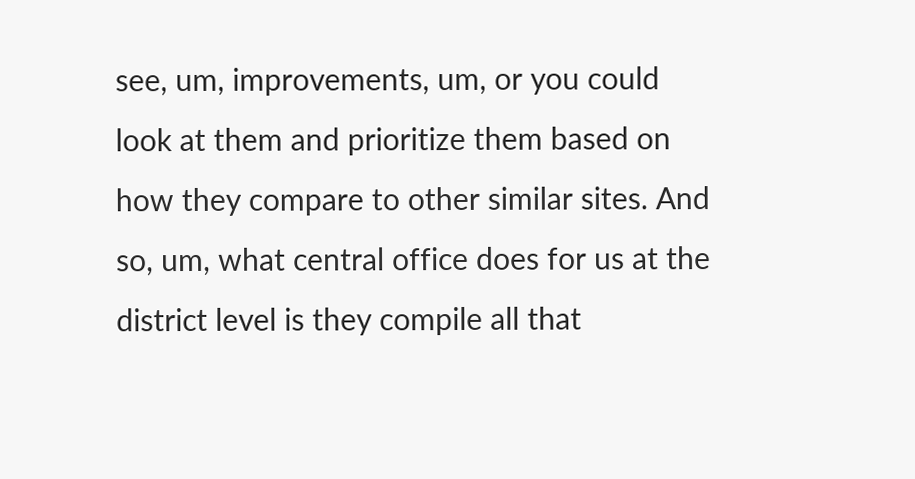see, um, improvements, um, or you could look at them and prioritize them based on how they compare to other similar sites. And so, um, what central office does for us at the district level is they compile all that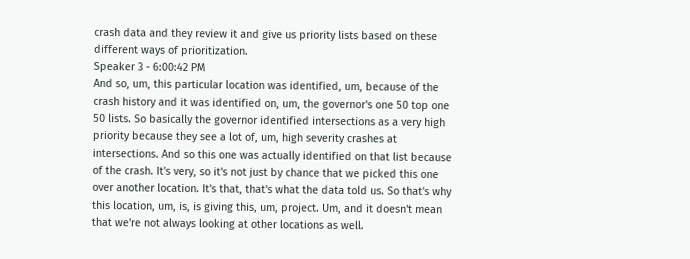crash data and they review it and give us priority lists based on these different ways of prioritization.
Speaker 3 - 6:00:42 PM
And so, um, this particular location was identified, um, because of the crash history and it was identified on, um, the governor's one 50 top one 50 lists. So basically the governor identified intersections as a very high priority because they see a lot of, um, high severity crashes at intersections. And so this one was actually identified on that list because of the crash. It's very, so it's not just by chance that we picked this one over another location. It's that, that's what the data told us. So that's why this location, um, is, is giving this, um, project. Um, and it doesn't mean that we're not always looking at other locations as well.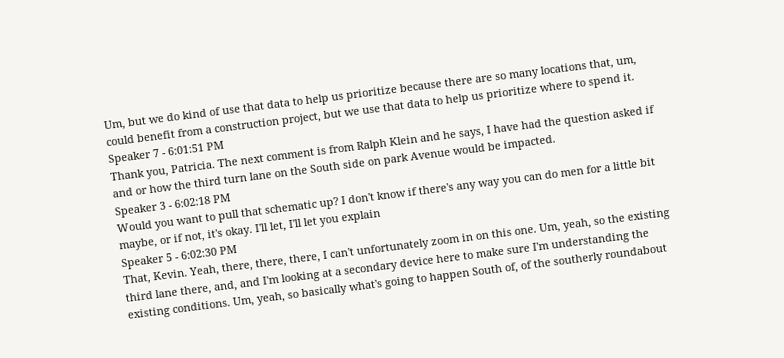Um, but we do kind of use that data to help us prioritize because there are so many locations that, um, could benefit from a construction project, but we use that data to help us prioritize where to spend it.
Speaker 7 - 6:01:51 PM
Thank you, Patricia. The next comment is from Ralph Klein and he says, I have had the question asked if and or how the third turn lane on the South side on park Avenue would be impacted.
Speaker 3 - 6:02:18 PM
Would you want to pull that schematic up? I don't know if there's any way you can do men for a little bit maybe, or if not, it's okay. I'll let, I'll let you explain
Speaker 5 - 6:02:30 PM
That, Kevin. Yeah, there, there, there, I can't unfortunately zoom in on this one. Um, yeah, so the existing third lane there, and, and I'm looking at a secondary device here to make sure I'm understanding the existing conditions. Um, yeah, so basically what's going to happen South of, of the southerly roundabout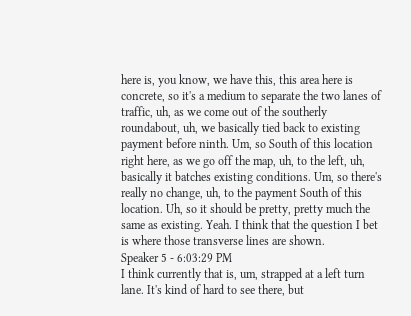here is, you know, we have this, this area here is concrete, so it's a medium to separate the two lanes of traffic, uh, as we come out of the southerly roundabout, uh, we basically tied back to existing payment before ninth. Um, so South of this location right here, as we go off the map, uh, to the left, uh, basically it batches existing conditions. Um, so there's really no change, uh, to the payment South of this location. Uh, so it should be pretty, pretty much the same as existing. Yeah. I think that the question I bet is where those transverse lines are shown.
Speaker 5 - 6:03:29 PM
I think currently that is, um, strapped at a left turn lane. It's kind of hard to see there, but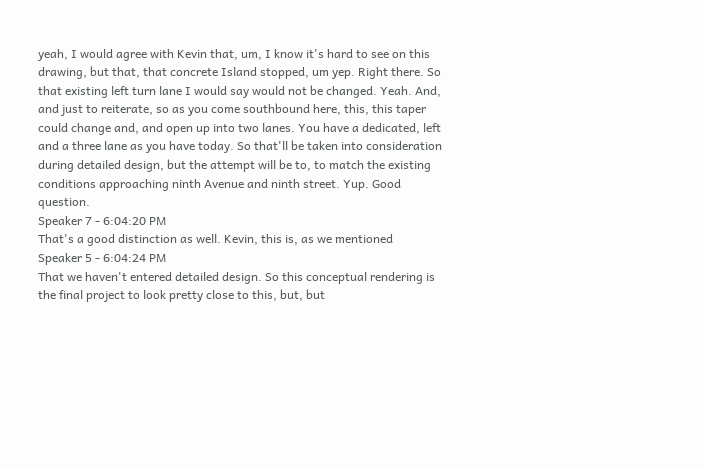yeah, I would agree with Kevin that, um, I know it's hard to see on this drawing, but that, that concrete Island stopped, um yep. Right there. So that existing left turn lane I would say would not be changed. Yeah. And, and just to reiterate, so as you come southbound here, this, this taper could change and, and open up into two lanes. You have a dedicated, left and a three lane as you have today. So that'll be taken into consideration during detailed design, but the attempt will be to, to match the existing conditions approaching ninth Avenue and ninth street. Yup. Good question.
Speaker 7 - 6:04:20 PM
That's a good distinction as well. Kevin, this is, as we mentioned
Speaker 5 - 6:04:24 PM
That we haven't entered detailed design. So this conceptual rendering is the final project to look pretty close to this, but, but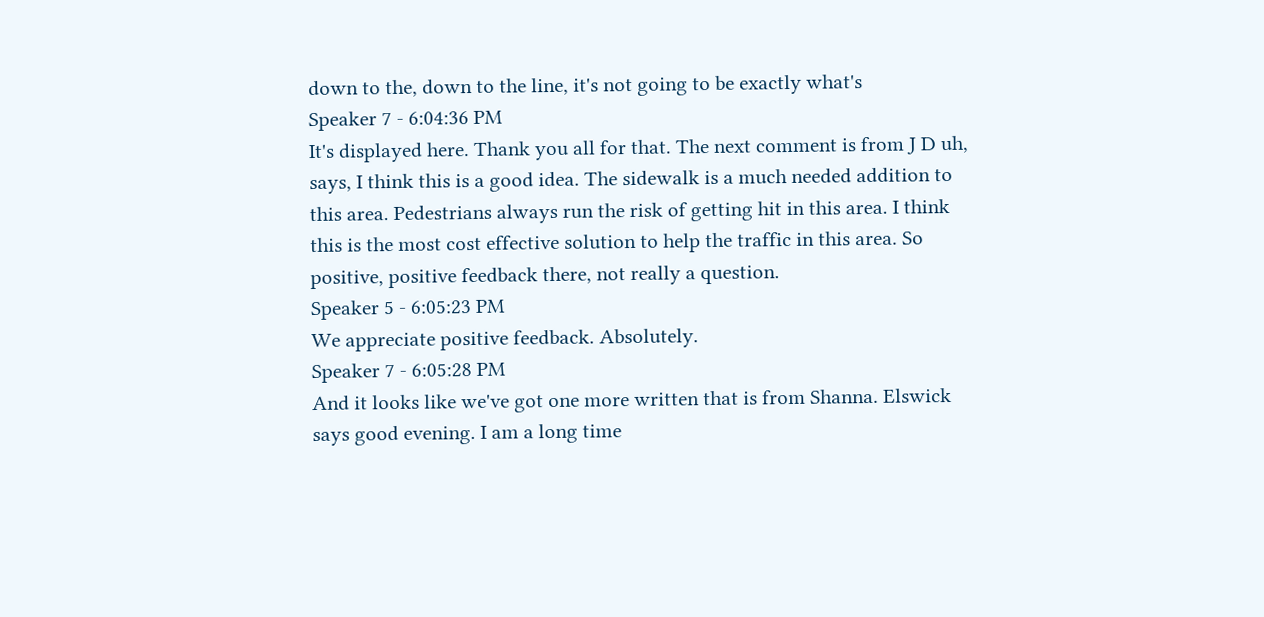down to the, down to the line, it's not going to be exactly what's
Speaker 7 - 6:04:36 PM
It's displayed here. Thank you all for that. The next comment is from J D uh, says, I think this is a good idea. The sidewalk is a much needed addition to this area. Pedestrians always run the risk of getting hit in this area. I think this is the most cost effective solution to help the traffic in this area. So positive, positive feedback there, not really a question.
Speaker 5 - 6:05:23 PM
We appreciate positive feedback. Absolutely.
Speaker 7 - 6:05:28 PM
And it looks like we've got one more written that is from Shanna. Elswick says good evening. I am a long time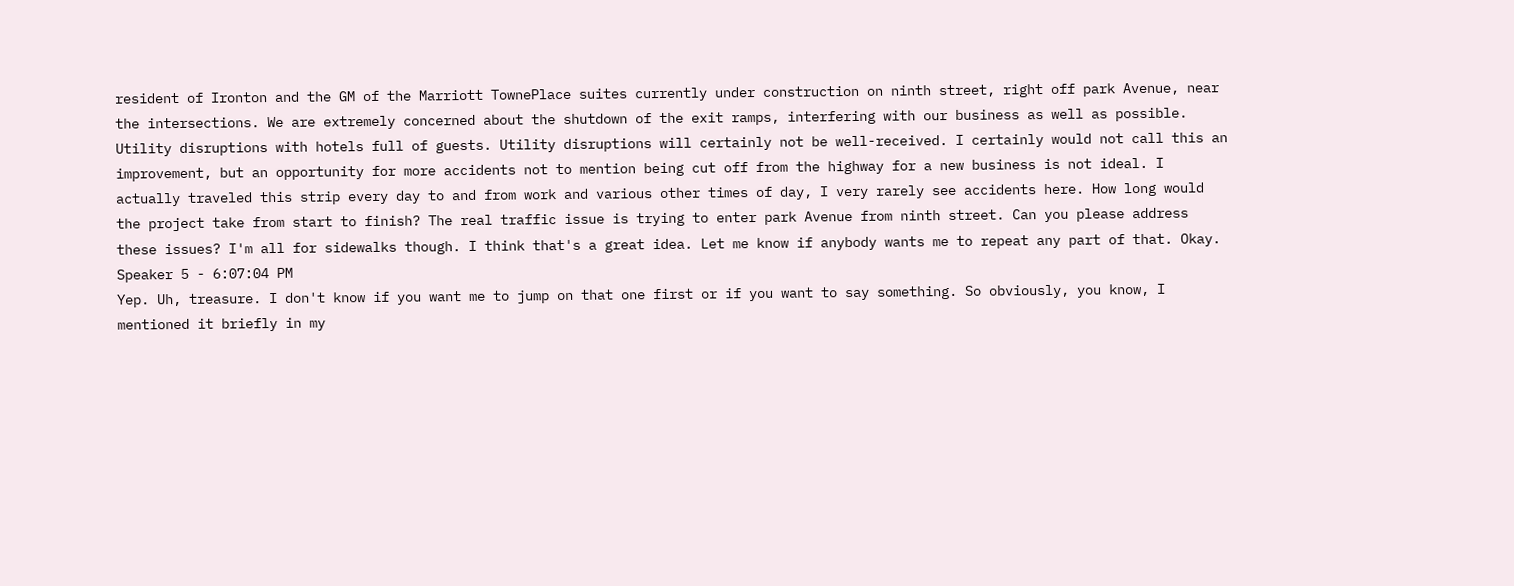resident of Ironton and the GM of the Marriott TownePlace suites currently under construction on ninth street, right off park Avenue, near the intersections. We are extremely concerned about the shutdown of the exit ramps, interfering with our business as well as possible. Utility disruptions with hotels full of guests. Utility disruptions will certainly not be well-received. I certainly would not call this an improvement, but an opportunity for more accidents not to mention being cut off from the highway for a new business is not ideal. I actually traveled this strip every day to and from work and various other times of day, I very rarely see accidents here. How long would the project take from start to finish? The real traffic issue is trying to enter park Avenue from ninth street. Can you please address these issues? I'm all for sidewalks though. I think that's a great idea. Let me know if anybody wants me to repeat any part of that. Okay.
Speaker 5 - 6:07:04 PM
Yep. Uh, treasure. I don't know if you want me to jump on that one first or if you want to say something. So obviously, you know, I mentioned it briefly in my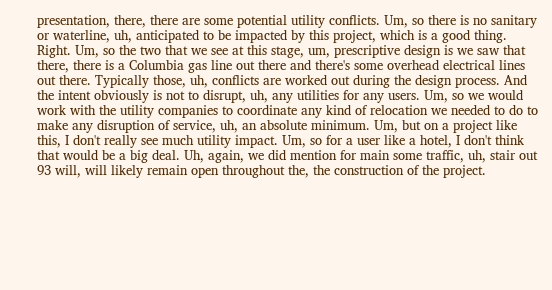presentation, there, there are some potential utility conflicts. Um, so there is no sanitary or waterline, uh, anticipated to be impacted by this project, which is a good thing. Right. Um, so the two that we see at this stage, um, prescriptive design is we saw that there, there is a Columbia gas line out there and there's some overhead electrical lines out there. Typically those, uh, conflicts are worked out during the design process. And the intent obviously is not to disrupt, uh, any utilities for any users. Um, so we would work with the utility companies to coordinate any kind of relocation we needed to do to make any disruption of service, uh, an absolute minimum. Um, but on a project like this, I don't really see much utility impact. Um, so for a user like a hotel, I don't think that would be a big deal. Uh, again, we did mention for main some traffic, uh, stair out 93 will, will likely remain open throughout the, the construction of the project.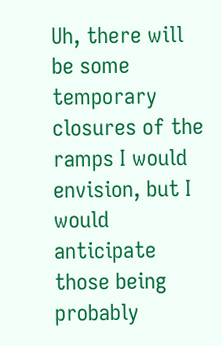Uh, there will be some temporary closures of the ramps I would envision, but I would anticipate those being probably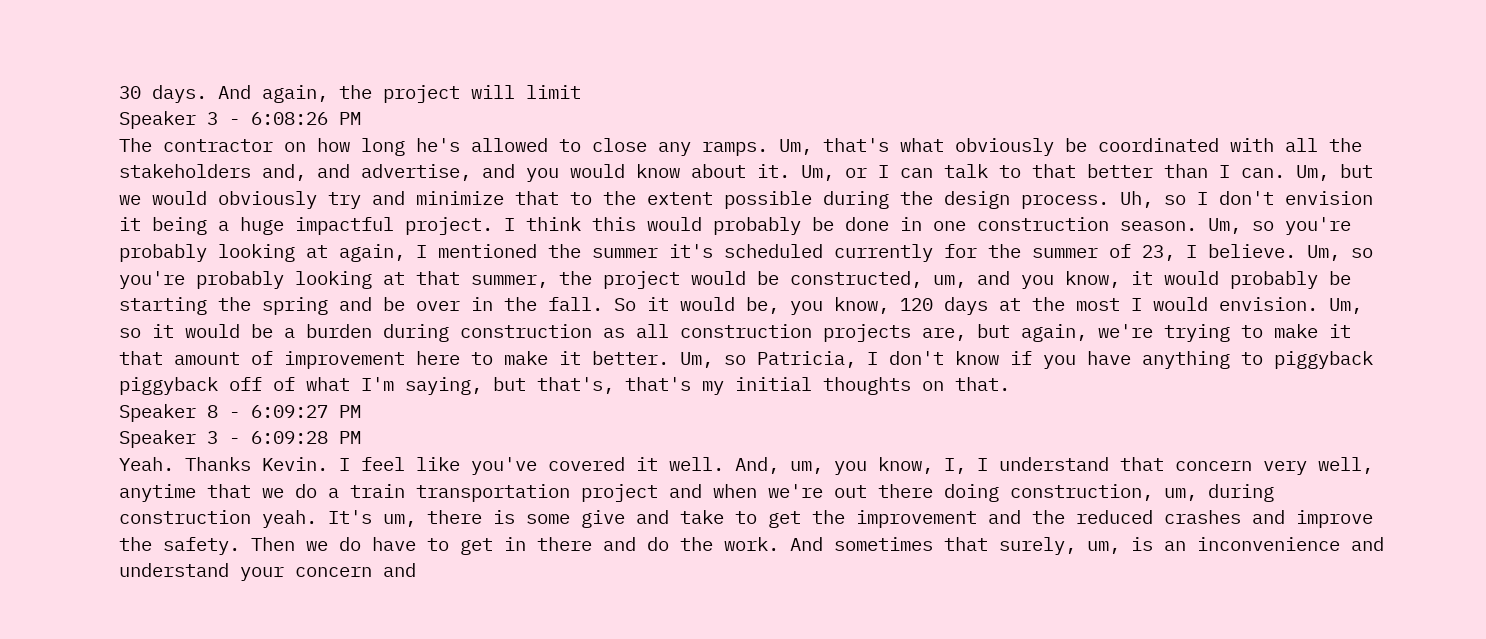30 days. And again, the project will limit
Speaker 3 - 6:08:26 PM
The contractor on how long he's allowed to close any ramps. Um, that's what obviously be coordinated with all the stakeholders and, and advertise, and you would know about it. Um, or I can talk to that better than I can. Um, but we would obviously try and minimize that to the extent possible during the design process. Uh, so I don't envision it being a huge impactful project. I think this would probably be done in one construction season. Um, so you're probably looking at again, I mentioned the summer it's scheduled currently for the summer of 23, I believe. Um, so you're probably looking at that summer, the project would be constructed, um, and you know, it would probably be starting the spring and be over in the fall. So it would be, you know, 120 days at the most I would envision. Um, so it would be a burden during construction as all construction projects are, but again, we're trying to make it that amount of improvement here to make it better. Um, so Patricia, I don't know if you have anything to piggyback piggyback off of what I'm saying, but that's, that's my initial thoughts on that.
Speaker 8 - 6:09:27 PM
Speaker 3 - 6:09:28 PM
Yeah. Thanks Kevin. I feel like you've covered it well. And, um, you know, I, I understand that concern very well, anytime that we do a train transportation project and when we're out there doing construction, um, during construction yeah. It's um, there is some give and take to get the improvement and the reduced crashes and improve the safety. Then we do have to get in there and do the work. And sometimes that surely, um, is an inconvenience and understand your concern and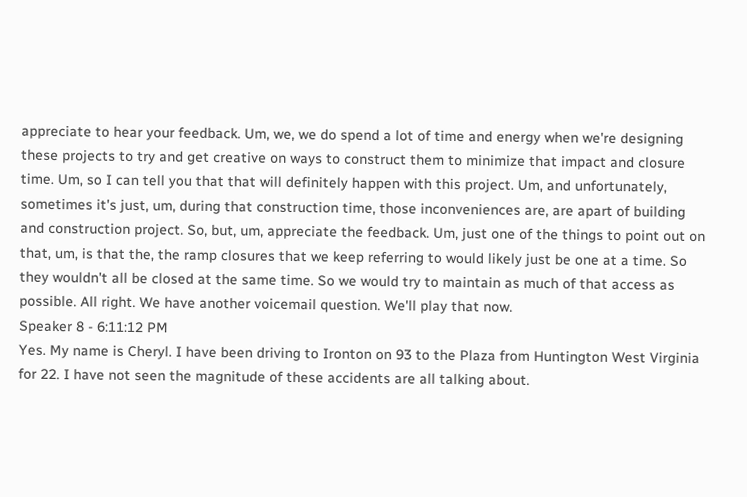appreciate to hear your feedback. Um, we, we do spend a lot of time and energy when we're designing these projects to try and get creative on ways to construct them to minimize that impact and closure time. Um, so I can tell you that that will definitely happen with this project. Um, and unfortunately, sometimes it's just, um, during that construction time, those inconveniences are, are apart of building and construction project. So, but, um, appreciate the feedback. Um, just one of the things to point out on that, um, is that the, the ramp closures that we keep referring to would likely just be one at a time. So they wouldn't all be closed at the same time. So we would try to maintain as much of that access as possible. All right. We have another voicemail question. We'll play that now.
Speaker 8 - 6:11:12 PM
Yes. My name is Cheryl. I have been driving to Ironton on 93 to the Plaza from Huntington West Virginia for 22. I have not seen the magnitude of these accidents are all talking about.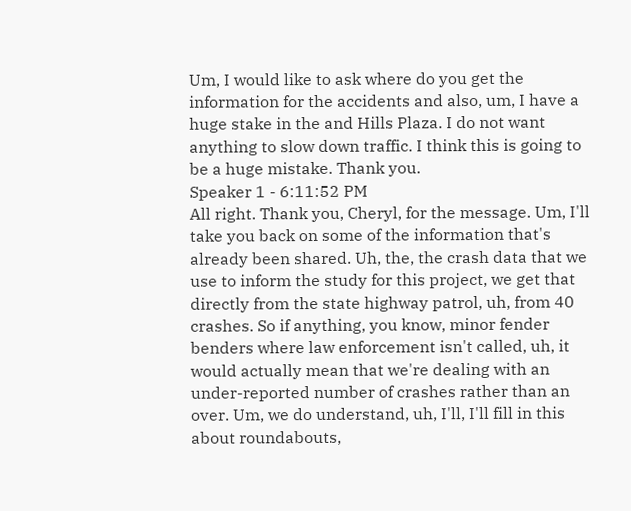Um, I would like to ask where do you get the information for the accidents and also, um, I have a huge stake in the and Hills Plaza. I do not want anything to slow down traffic. I think this is going to be a huge mistake. Thank you.
Speaker 1 - 6:11:52 PM
All right. Thank you, Cheryl, for the message. Um, I'll take you back on some of the information that's already been shared. Uh, the, the crash data that we use to inform the study for this project, we get that directly from the state highway patrol, uh, from 40 crashes. So if anything, you know, minor fender benders where law enforcement isn't called, uh, it would actually mean that we're dealing with an under-reported number of crashes rather than an over. Um, we do understand, uh, I'll, I'll fill in this about roundabouts,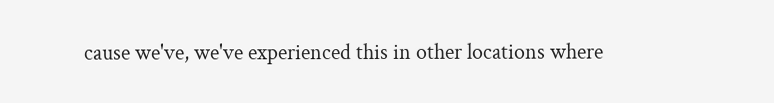cause we've, we've experienced this in other locations where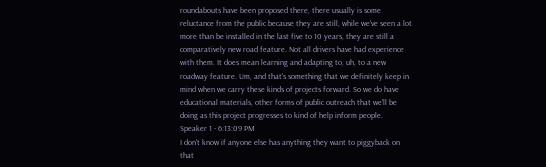roundabouts have been proposed there, there usually is some reluctance from the public because they are still, while we've seen a lot more than be installed in the last five to 10 years, they are still a comparatively new road feature. Not all drivers have had experience with them. It does mean learning and adapting to, uh, to a new roadway feature. Um, and that's something that we definitely keep in mind when we carry these kinds of projects forward. So we do have educational materials, other forms of public outreach that we'll be doing as this project progresses to kind of help inform people.
Speaker 1 - 6:13:09 PM
I don't know if anyone else has anything they want to piggyback on that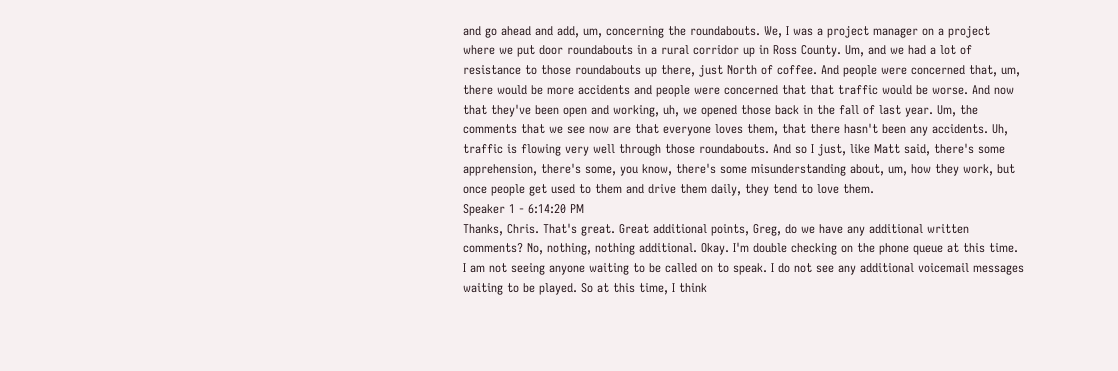and go ahead and add, um, concerning the roundabouts. We, I was a project manager on a project where we put door roundabouts in a rural corridor up in Ross County. Um, and we had a lot of resistance to those roundabouts up there, just North of coffee. And people were concerned that, um, there would be more accidents and people were concerned that that traffic would be worse. And now that they've been open and working, uh, we opened those back in the fall of last year. Um, the comments that we see now are that everyone loves them, that there hasn't been any accidents. Uh, traffic is flowing very well through those roundabouts. And so I just, like Matt said, there's some apprehension, there's some, you know, there's some misunderstanding about, um, how they work, but once people get used to them and drive them daily, they tend to love them.
Speaker 1 - 6:14:20 PM
Thanks, Chris. That's great. Great additional points, Greg, do we have any additional written comments? No, nothing, nothing additional. Okay. I'm double checking on the phone queue at this time. I am not seeing anyone waiting to be called on to speak. I do not see any additional voicemail messages waiting to be played. So at this time, I think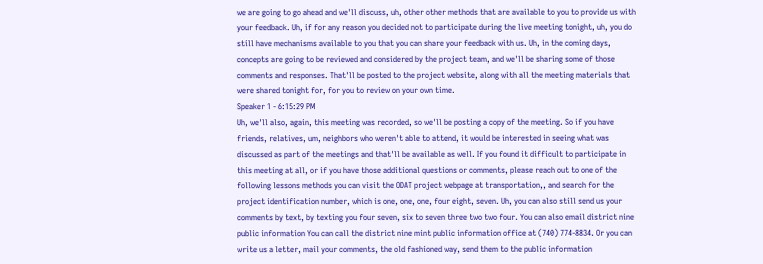we are going to go ahead and we'll discuss, uh, other other methods that are available to you to provide us with your feedback. Uh, if for any reason you decided not to participate during the live meeting tonight, uh, you do still have mechanisms available to you that you can share your feedback with us. Uh, in the coming days, concepts are going to be reviewed and considered by the project team, and we'll be sharing some of those comments and responses. That'll be posted to the project website, along with all the meeting materials that were shared tonight for, for you to review on your own time.
Speaker 1 - 6:15:29 PM
Uh, we'll also, again, this meeting was recorded, so we'll be posting a copy of the meeting. So if you have friends, relatives, um, neighbors who weren't able to attend, it would be interested in seeing what was discussed as part of the meetings and that'll be available as well. If you found it difficult to participate in this meeting at all, or if you have those additional questions or comments, please reach out to one of the following lessons methods you can visit the ODAT project webpage at transportation,, and search for the project identification number, which is one, one, one, four eight, seven. Uh, you can also still send us your comments by text, by texting you four seven, six to seven three two two four. You can also email district nine public information You can call the district nine mint public information office at (740) 774-8834. Or you can write us a letter, mail your comments, the old fashioned way, send them to the public information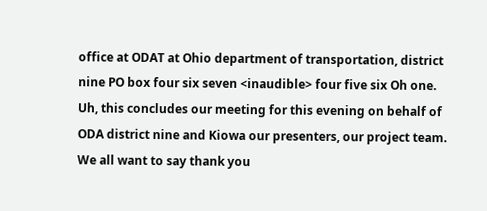office at ODAT at Ohio department of transportation, district nine PO box four six seven <inaudible> four five six Oh one. Uh, this concludes our meeting for this evening on behalf of ODA district nine and Kiowa our presenters, our project team. We all want to say thank you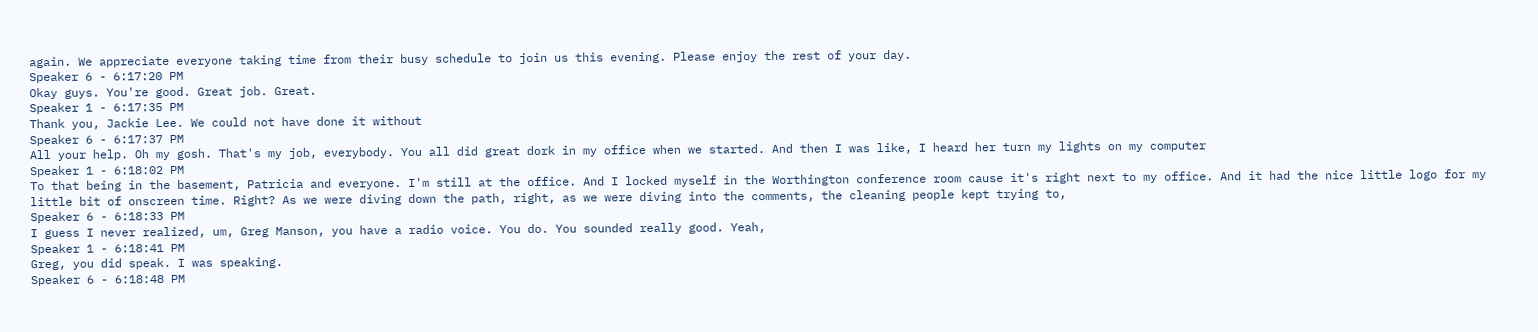again. We appreciate everyone taking time from their busy schedule to join us this evening. Please enjoy the rest of your day.
Speaker 6 - 6:17:20 PM
Okay guys. You're good. Great job. Great.
Speaker 1 - 6:17:35 PM
Thank you, Jackie Lee. We could not have done it without
Speaker 6 - 6:17:37 PM
All your help. Oh my gosh. That's my job, everybody. You all did great dork in my office when we started. And then I was like, I heard her turn my lights on my computer
Speaker 1 - 6:18:02 PM
To that being in the basement, Patricia and everyone. I'm still at the office. And I locked myself in the Worthington conference room cause it's right next to my office. And it had the nice little logo for my little bit of onscreen time. Right? As we were diving down the path, right, as we were diving into the comments, the cleaning people kept trying to,
Speaker 6 - 6:18:33 PM
I guess I never realized, um, Greg Manson, you have a radio voice. You do. You sounded really good. Yeah,
Speaker 1 - 6:18:41 PM
Greg, you did speak. I was speaking.
Speaker 6 - 6:18:48 PM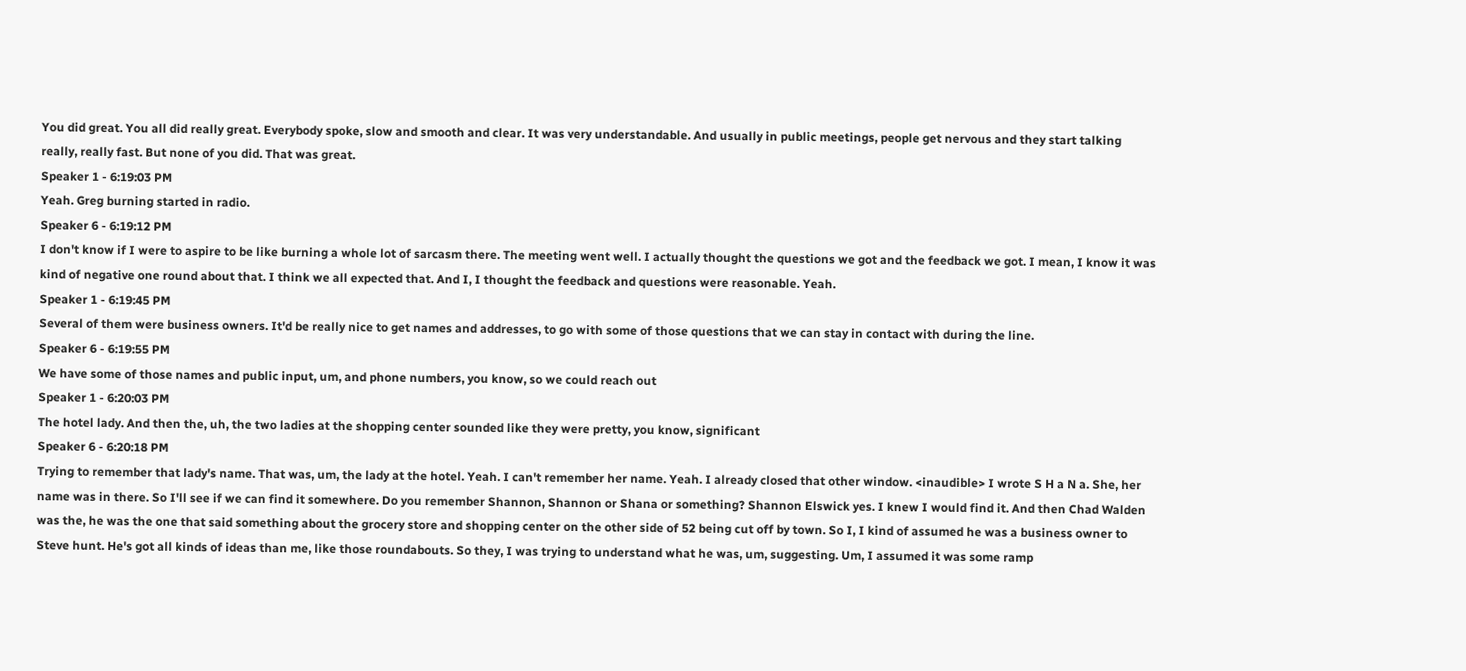You did great. You all did really great. Everybody spoke, slow and smooth and clear. It was very understandable. And usually in public meetings, people get nervous and they start talking really, really fast. But none of you did. That was great.
Speaker 1 - 6:19:03 PM
Yeah. Greg burning started in radio.
Speaker 6 - 6:19:12 PM
I don't know if I were to aspire to be like burning a whole lot of sarcasm there. The meeting went well. I actually thought the questions we got and the feedback we got. I mean, I know it was kind of negative one round about that. I think we all expected that. And I, I thought the feedback and questions were reasonable. Yeah.
Speaker 1 - 6:19:45 PM
Several of them were business owners. It'd be really nice to get names and addresses, to go with some of those questions that we can stay in contact with during the line.
Speaker 6 - 6:19:55 PM
We have some of those names and public input, um, and phone numbers, you know, so we could reach out
Speaker 1 - 6:20:03 PM
The hotel lady. And then the, uh, the two ladies at the shopping center sounded like they were pretty, you know, significant
Speaker 6 - 6:20:18 PM
Trying to remember that lady's name. That was, um, the lady at the hotel. Yeah. I can't remember her name. Yeah. I already closed that other window. <inaudible> I wrote S H a N a. She, her name was in there. So I'll see if we can find it somewhere. Do you remember Shannon, Shannon or Shana or something? Shannon Elswick yes. I knew I would find it. And then Chad Walden was the, he was the one that said something about the grocery store and shopping center on the other side of 52 being cut off by town. So I, I kind of assumed he was a business owner to Steve hunt. He's got all kinds of ideas than me, like those roundabouts. So they, I was trying to understand what he was, um, suggesting. Um, I assumed it was some ramp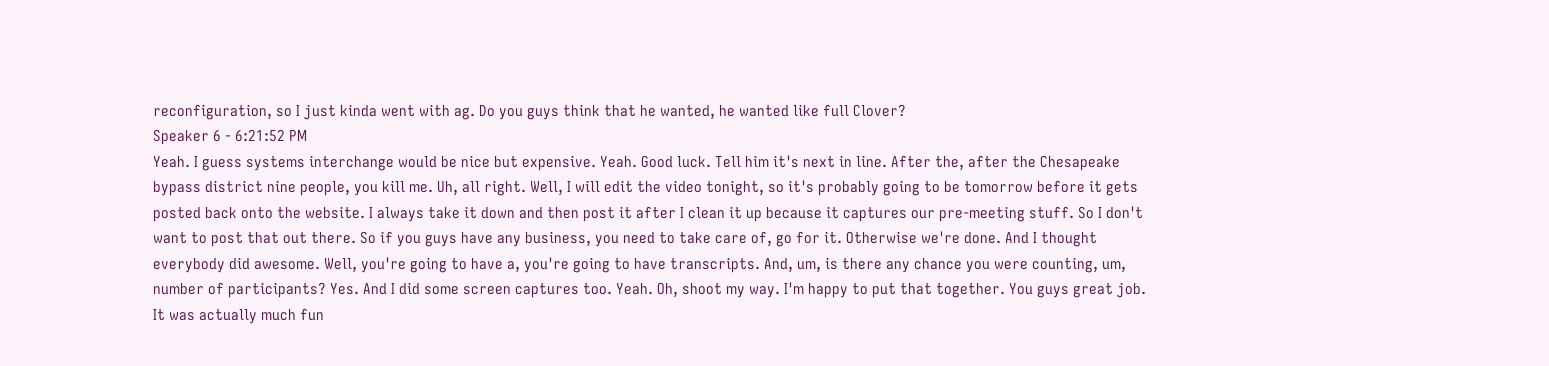reconfiguration, so I just kinda went with ag. Do you guys think that he wanted, he wanted like full Clover?
Speaker 6 - 6:21:52 PM
Yeah. I guess systems interchange would be nice but expensive. Yeah. Good luck. Tell him it's next in line. After the, after the Chesapeake bypass district nine people, you kill me. Uh, all right. Well, I will edit the video tonight, so it's probably going to be tomorrow before it gets posted back onto the website. I always take it down and then post it after I clean it up because it captures our pre-meeting stuff. So I don't want to post that out there. So if you guys have any business, you need to take care of, go for it. Otherwise we're done. And I thought everybody did awesome. Well, you're going to have a, you're going to have transcripts. And, um, is there any chance you were counting, um, number of participants? Yes. And I did some screen captures too. Yeah. Oh, shoot my way. I'm happy to put that together. You guys great job. It was actually much fun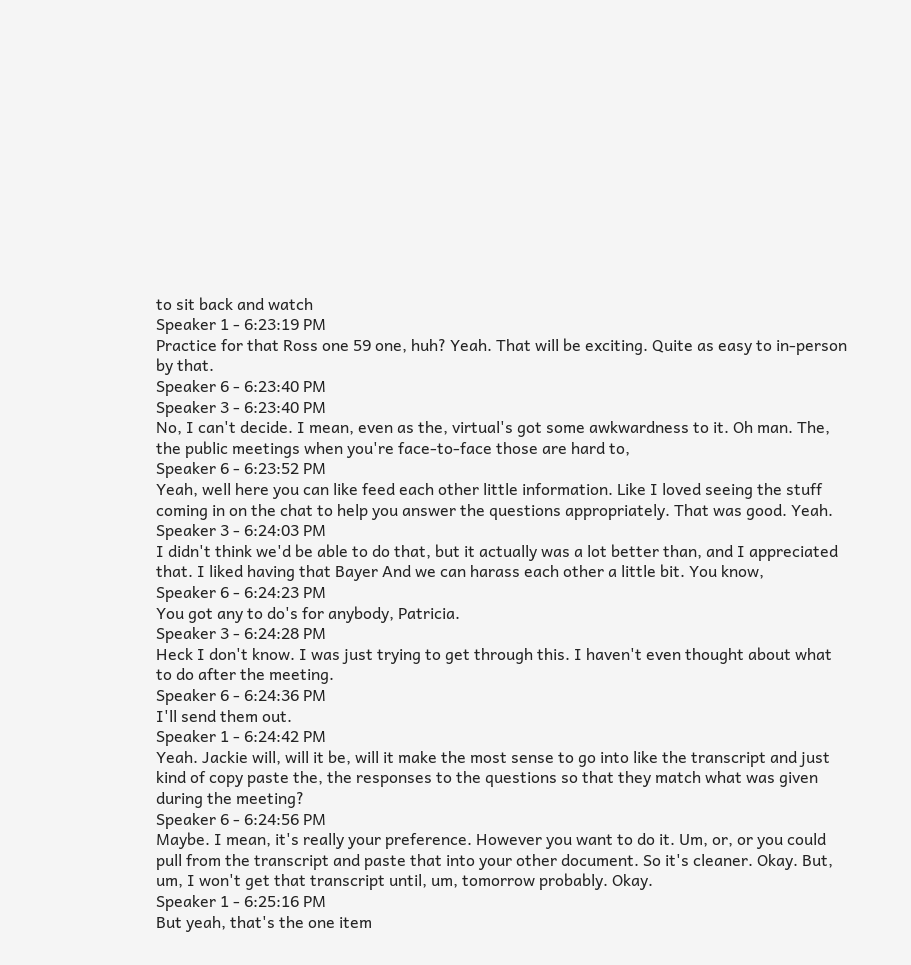to sit back and watch
Speaker 1 - 6:23:19 PM
Practice for that Ross one 59 one, huh? Yeah. That will be exciting. Quite as easy to in-person by that.
Speaker 6 - 6:23:40 PM
Speaker 3 - 6:23:40 PM
No, I can't decide. I mean, even as the, virtual's got some awkwardness to it. Oh man. The, the public meetings when you're face-to-face those are hard to,
Speaker 6 - 6:23:52 PM
Yeah, well here you can like feed each other little information. Like I loved seeing the stuff coming in on the chat to help you answer the questions appropriately. That was good. Yeah.
Speaker 3 - 6:24:03 PM
I didn't think we'd be able to do that, but it actually was a lot better than, and I appreciated that. I liked having that Bayer And we can harass each other a little bit. You know,
Speaker 6 - 6:24:23 PM
You got any to do's for anybody, Patricia.
Speaker 3 - 6:24:28 PM
Heck I don't know. I was just trying to get through this. I haven't even thought about what to do after the meeting.
Speaker 6 - 6:24:36 PM
I'll send them out.
Speaker 1 - 6:24:42 PM
Yeah. Jackie will, will it be, will it make the most sense to go into like the transcript and just kind of copy paste the, the responses to the questions so that they match what was given during the meeting?
Speaker 6 - 6:24:56 PM
Maybe. I mean, it's really your preference. However you want to do it. Um, or, or you could pull from the transcript and paste that into your other document. So it's cleaner. Okay. But, um, I won't get that transcript until, um, tomorrow probably. Okay.
Speaker 1 - 6:25:16 PM
But yeah, that's the one item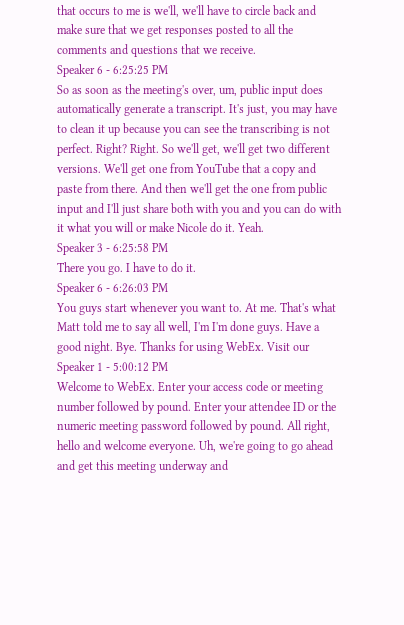that occurs to me is we'll, we'll have to circle back and make sure that we get responses posted to all the comments and questions that we receive.
Speaker 6 - 6:25:25 PM
So as soon as the meeting's over, um, public input does automatically generate a transcript. It's just, you may have to clean it up because you can see the transcribing is not perfect. Right? Right. So we'll get, we'll get two different versions. We'll get one from YouTube that a copy and paste from there. And then we'll get the one from public input and I'll just share both with you and you can do with it what you will or make Nicole do it. Yeah.
Speaker 3 - 6:25:58 PM
There you go. I have to do it.
Speaker 6 - 6:26:03 PM
You guys start whenever you want to. At me. That's what Matt told me to say all well, I'm I'm done guys. Have a good night. Bye. Thanks for using WebEx. Visit our
Speaker 1 - 5:00:12 PM
Welcome to WebEx. Enter your access code or meeting number followed by pound. Enter your attendee ID or the numeric meeting password followed by pound. All right, hello and welcome everyone. Uh, we're going to go ahead and get this meeting underway and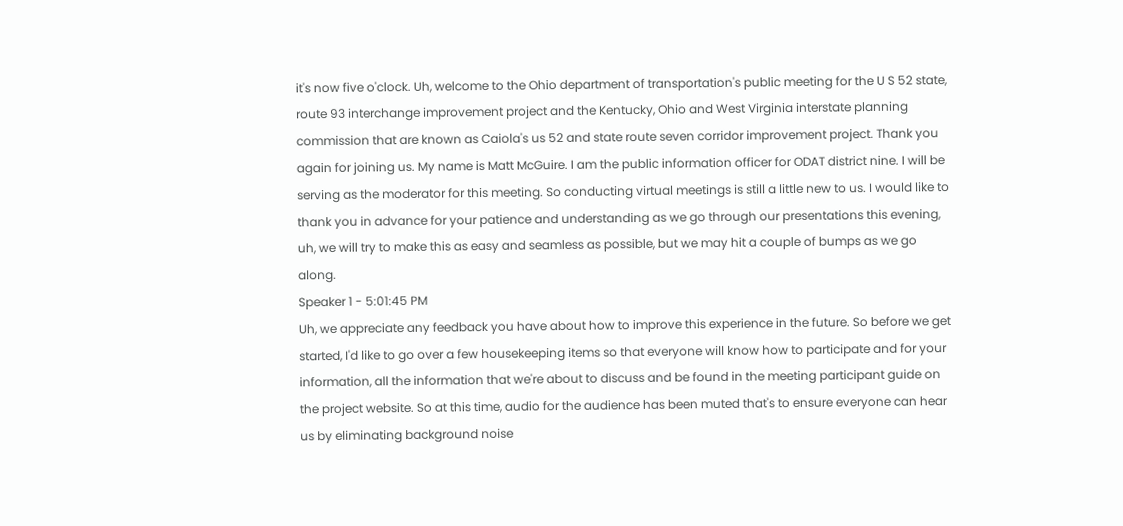it's now five o'clock. Uh, welcome to the Ohio department of transportation's public meeting for the U S 52 state, route 93 interchange improvement project and the Kentucky, Ohio and West Virginia interstate planning commission that are known as Caiola's us 52 and state route seven corridor improvement project. Thank you again for joining us. My name is Matt McGuire. I am the public information officer for ODAT district nine. I will be serving as the moderator for this meeting. So conducting virtual meetings is still a little new to us. I would like to thank you in advance for your patience and understanding as we go through our presentations this evening, uh, we will try to make this as easy and seamless as possible, but we may hit a couple of bumps as we go along.
Speaker 1 - 5:01:45 PM
Uh, we appreciate any feedback you have about how to improve this experience in the future. So before we get started, I'd like to go over a few housekeeping items so that everyone will know how to participate and for your information, all the information that we're about to discuss and be found in the meeting participant guide on the project website. So at this time, audio for the audience has been muted that's to ensure everyone can hear us by eliminating background noise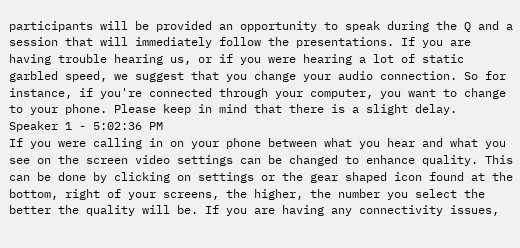participants will be provided an opportunity to speak during the Q and a session that will immediately follow the presentations. If you are having trouble hearing us, or if you were hearing a lot of static garbled speed, we suggest that you change your audio connection. So for instance, if you're connected through your computer, you want to change to your phone. Please keep in mind that there is a slight delay.
Speaker 1 - 5:02:36 PM
If you were calling in on your phone between what you hear and what you see on the screen video settings can be changed to enhance quality. This can be done by clicking on settings or the gear shaped icon found at the bottom, right of your screens, the higher, the number you select the better the quality will be. If you are having any connectivity issues,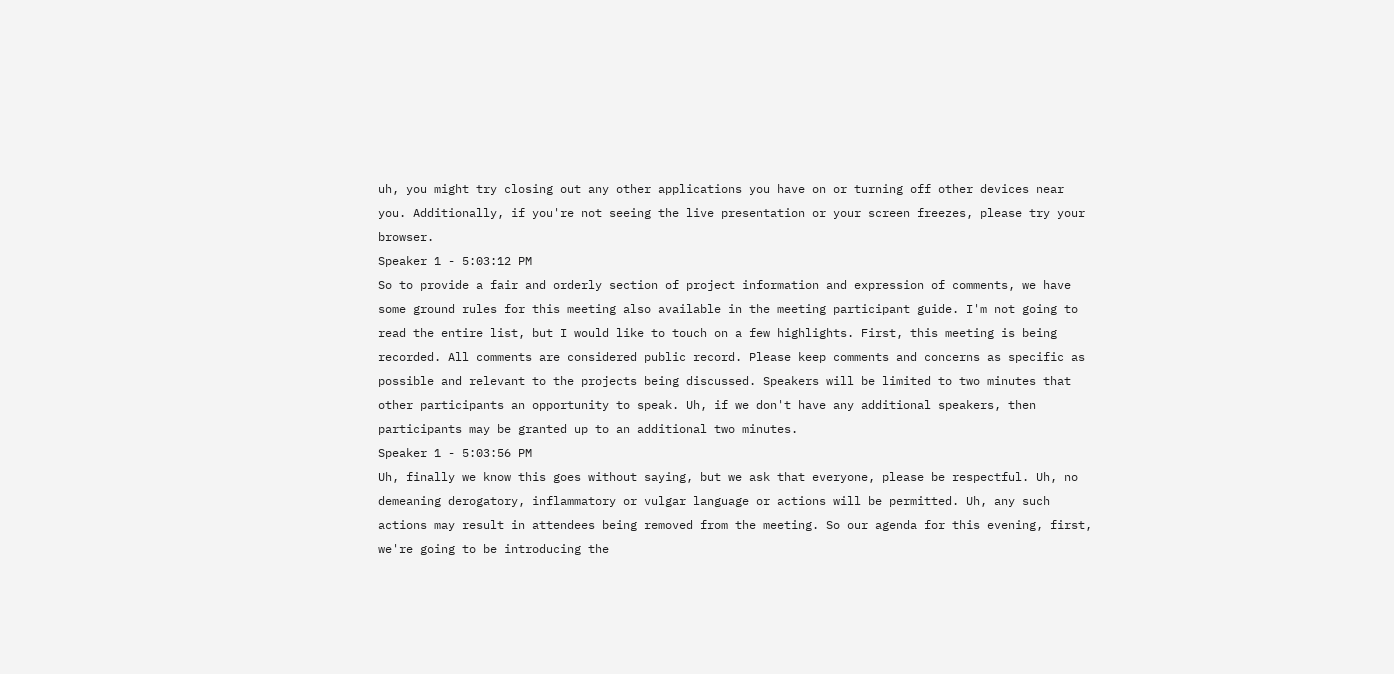uh, you might try closing out any other applications you have on or turning off other devices near you. Additionally, if you're not seeing the live presentation or your screen freezes, please try your browser.
Speaker 1 - 5:03:12 PM
So to provide a fair and orderly section of project information and expression of comments, we have some ground rules for this meeting also available in the meeting participant guide. I'm not going to read the entire list, but I would like to touch on a few highlights. First, this meeting is being recorded. All comments are considered public record. Please keep comments and concerns as specific as possible and relevant to the projects being discussed. Speakers will be limited to two minutes that other participants an opportunity to speak. Uh, if we don't have any additional speakers, then participants may be granted up to an additional two minutes.
Speaker 1 - 5:03:56 PM
Uh, finally we know this goes without saying, but we ask that everyone, please be respectful. Uh, no demeaning derogatory, inflammatory or vulgar language or actions will be permitted. Uh, any such actions may result in attendees being removed from the meeting. So our agenda for this evening, first, we're going to be introducing the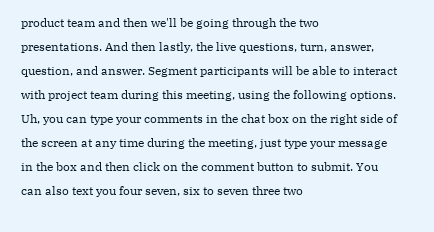product team and then we'll be going through the two presentations. And then lastly, the live questions, turn, answer, question, and answer. Segment participants will be able to interact with project team during this meeting, using the following options. Uh, you can type your comments in the chat box on the right side of the screen at any time during the meeting, just type your message in the box and then click on the comment button to submit. You can also text you four seven, six to seven three two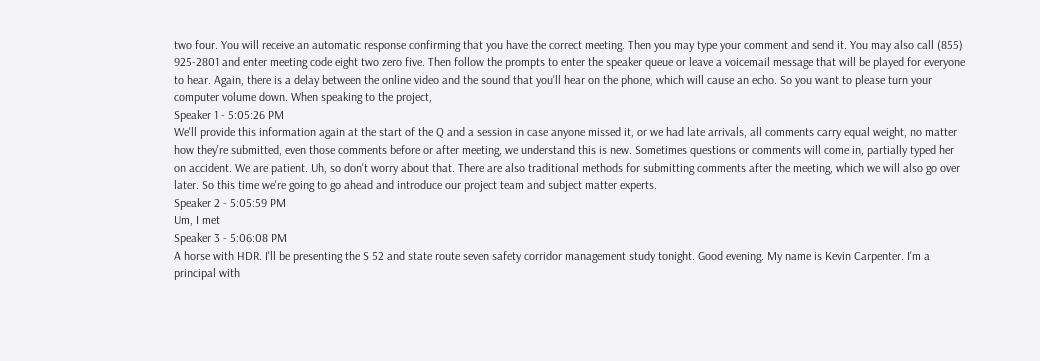two four. You will receive an automatic response confirming that you have the correct meeting. Then you may type your comment and send it. You may also call (855) 925-2801 and enter meeting code eight two zero five. Then follow the prompts to enter the speaker queue or leave a voicemail message that will be played for everyone to hear. Again, there is a delay between the online video and the sound that you'll hear on the phone, which will cause an echo. So you want to please turn your computer volume down. When speaking to the project,
Speaker 1 - 5:05:26 PM
We'll provide this information again at the start of the Q and a session in case anyone missed it, or we had late arrivals, all comments carry equal weight, no matter how they're submitted, even those comments before or after meeting, we understand this is new. Sometimes questions or comments will come in, partially typed her on accident. We are patient. Uh, so don't worry about that. There are also traditional methods for submitting comments after the meeting, which we will also go over later. So this time we're going to go ahead and introduce our project team and subject matter experts.
Speaker 2 - 5:05:59 PM
Um, I met
Speaker 3 - 5:06:08 PM
A horse with HDR. I'll be presenting the S 52 and state route seven safety corridor management study tonight. Good evening. My name is Kevin Carpenter. I'm a principal with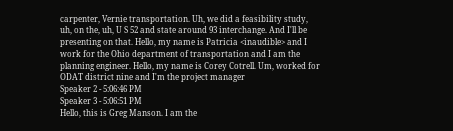carpenter, Vernie transportation. Uh, we did a feasibility study, uh, on the, uh, U S 52 and state around 93 interchange. And I'll be presenting on that. Hello, my name is Patricia <inaudible> and I work for the Ohio department of transportation and I am the planning engineer. Hello, my name is Corey Cotrell. Um, worked for ODAT district nine and I'm the project manager
Speaker 2 - 5:06:46 PM
Speaker 3 - 5:06:51 PM
Hello, this is Greg Manson. I am the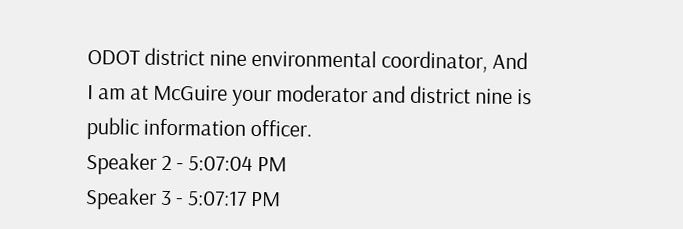ODOT district nine environmental coordinator, And I am at McGuire your moderator and district nine is public information officer.
Speaker 2 - 5:07:04 PM
Speaker 3 - 5:07:17 PM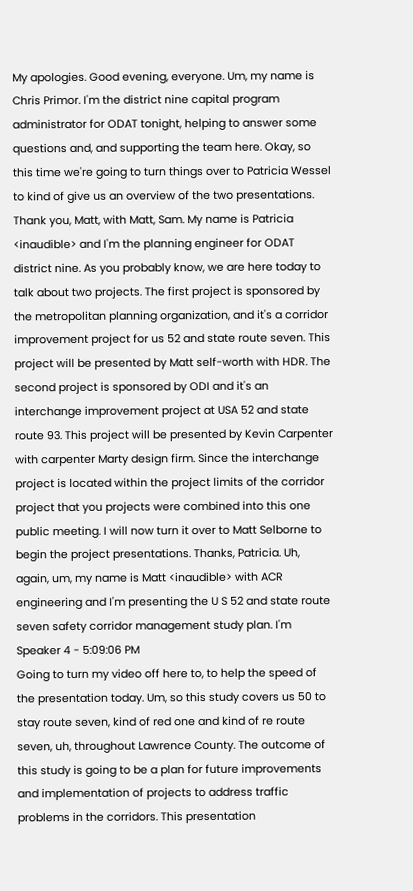My apologies. Good evening, everyone. Um, my name is Chris Primor. I'm the district nine capital program administrator for ODAT tonight, helping to answer some questions and, and supporting the team here. Okay, so this time we're going to turn things over to Patricia Wessel to kind of give us an overview of the two presentations. Thank you, Matt, with Matt, Sam. My name is Patricia <inaudible> and I'm the planning engineer for ODAT district nine. As you probably know, we are here today to talk about two projects. The first project is sponsored by the metropolitan planning organization, and it's a corridor improvement project for us 52 and state route seven. This project will be presented by Matt self-worth with HDR. The second project is sponsored by ODI and it's an interchange improvement project at USA 52 and state route 93. This project will be presented by Kevin Carpenter with carpenter Marty design firm. Since the interchange project is located within the project limits of the corridor project that you projects were combined into this one public meeting. I will now turn it over to Matt Selborne to begin the project presentations. Thanks, Patricia. Uh, again, um, my name is Matt <inaudible> with ACR engineering and I'm presenting the U S 52 and state route seven safety corridor management study plan. I'm
Speaker 4 - 5:09:06 PM
Going to turn my video off here to, to help the speed of the presentation today. Um, so this study covers us 50 to stay route seven, kind of red one and kind of re route seven, uh, throughout Lawrence County. The outcome of this study is going to be a plan for future improvements and implementation of projects to address traffic problems in the corridors. This presentation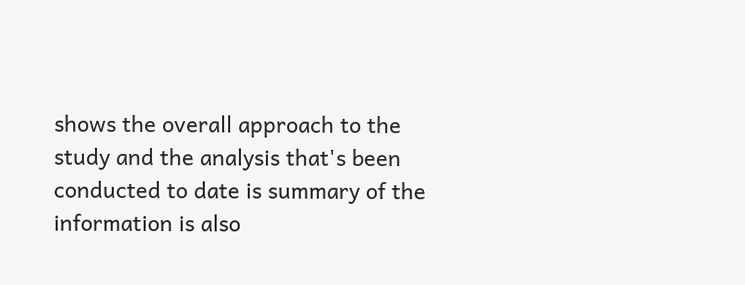shows the overall approach to the study and the analysis that's been conducted to date is summary of the information is also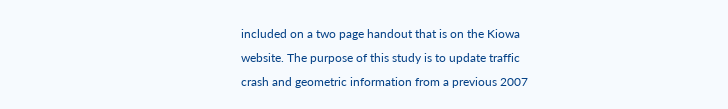included on a two page handout that is on the Kiowa website. The purpose of this study is to update traffic crash and geometric information from a previous 2007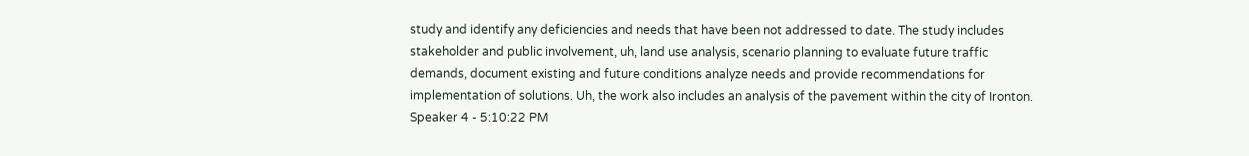study and identify any deficiencies and needs that have been not addressed to date. The study includes stakeholder and public involvement, uh, land use analysis, scenario planning to evaluate future traffic demands, document existing and future conditions analyze needs and provide recommendations for implementation of solutions. Uh, the work also includes an analysis of the pavement within the city of Ironton.
Speaker 4 - 5:10:22 PM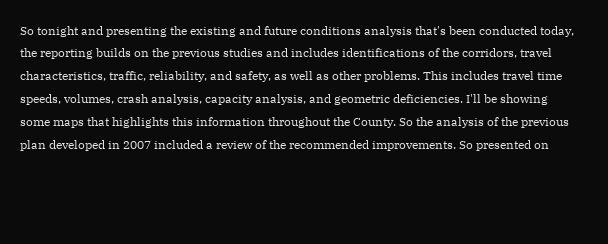So tonight and presenting the existing and future conditions analysis that's been conducted today, the reporting builds on the previous studies and includes identifications of the corridors, travel characteristics, traffic, reliability, and safety, as well as other problems. This includes travel time speeds, volumes, crash analysis, capacity analysis, and geometric deficiencies. I'll be showing some maps that highlights this information throughout the County. So the analysis of the previous plan developed in 2007 included a review of the recommended improvements. So presented on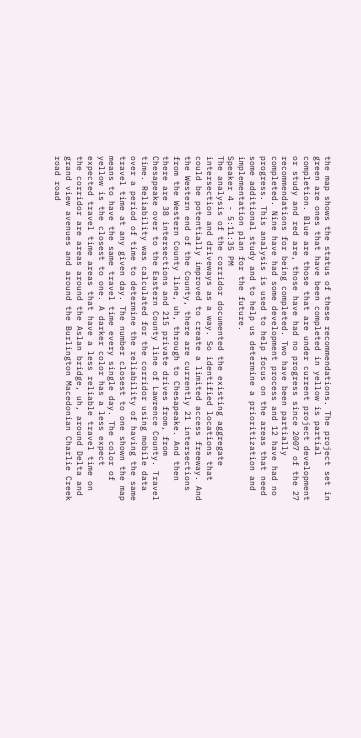the map shows the status of these recommendations. The project set in green are ones that have been completed in yellow is partial completion. Blue are those that are under current project development or study and red are, those have had no progress since 2007 of the 27 recommendations for being completed. Two have been partially completed. Nine have had some development process and 12 have had no progress. This analysis is used to help focus on the areas that need some additional study and to help us determine a prioritization and implementation plan for the future.
Speaker 4 - 5:11:35 PM
The analysis of the corridor documented the existing aggregate intersection and driveways as a way. So identified locations that could be potentially improved to create a limited access freeway. And the Western end of the County, there are currently 21 intersections from the Western County line, uh, through to Chesapeake. And then there are 38 intersections and 215 private drives from, from Chesapeake over to the Eastern County line of Lawrence County. Travel time. Reliability was calculated for the corridor using mobile data over a period of time to determine the reliability of having the same travel time at any given day. The number closest to one shown the map means to have the same travel time every single day. The color of yellow is the closest to one. A darker color has a less expect expected travel time areas that have a less reliable travel time on the corridor are areas around the Aslan bridge, uh, around Delta and grand view avenues and around the Burlington Macedonian Charlie Creek road road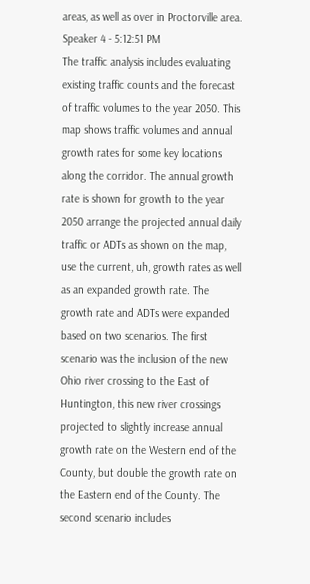areas, as well as over in Proctorville area.
Speaker 4 - 5:12:51 PM
The traffic analysis includes evaluating existing traffic counts and the forecast of traffic volumes to the year 2050. This map shows traffic volumes and annual growth rates for some key locations along the corridor. The annual growth rate is shown for growth to the year 2050 arrange the projected annual daily traffic or ADTs as shown on the map, use the current, uh, growth rates as well as an expanded growth rate. The growth rate and ADTs were expanded based on two scenarios. The first scenario was the inclusion of the new Ohio river crossing to the East of Huntington, this new river crossings projected to slightly increase annual growth rate on the Western end of the County, but double the growth rate on the Eastern end of the County. The second scenario includes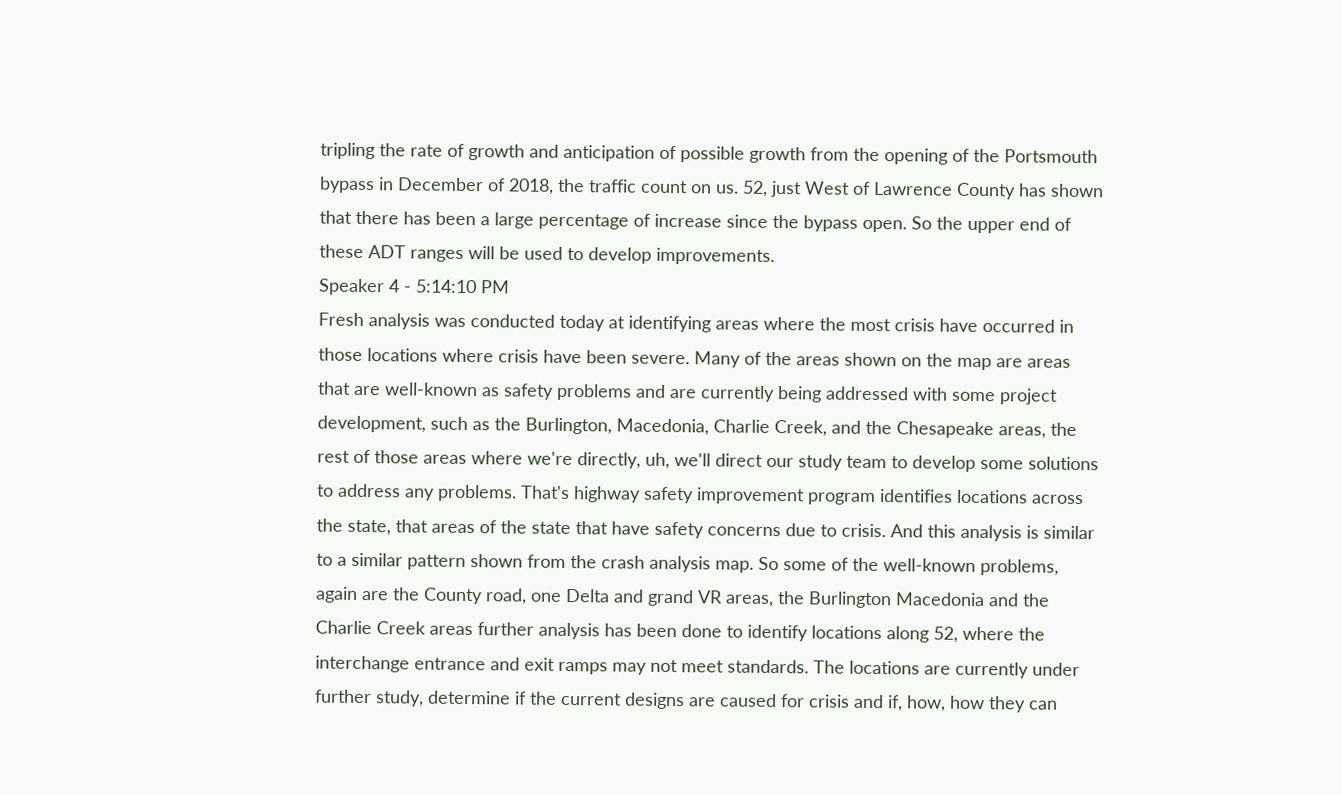tripling the rate of growth and anticipation of possible growth from the opening of the Portsmouth bypass in December of 2018, the traffic count on us. 52, just West of Lawrence County has shown that there has been a large percentage of increase since the bypass open. So the upper end of these ADT ranges will be used to develop improvements.
Speaker 4 - 5:14:10 PM
Fresh analysis was conducted today at identifying areas where the most crisis have occurred in those locations where crisis have been severe. Many of the areas shown on the map are areas that are well-known as safety problems and are currently being addressed with some project development, such as the Burlington, Macedonia, Charlie Creek, and the Chesapeake areas, the rest of those areas where we're directly, uh, we'll direct our study team to develop some solutions to address any problems. That's highway safety improvement program identifies locations across the state, that areas of the state that have safety concerns due to crisis. And this analysis is similar to a similar pattern shown from the crash analysis map. So some of the well-known problems, again are the County road, one Delta and grand VR areas, the Burlington Macedonia and the Charlie Creek areas further analysis has been done to identify locations along 52, where the interchange entrance and exit ramps may not meet standards. The locations are currently under further study, determine if the current designs are caused for crisis and if, how, how they can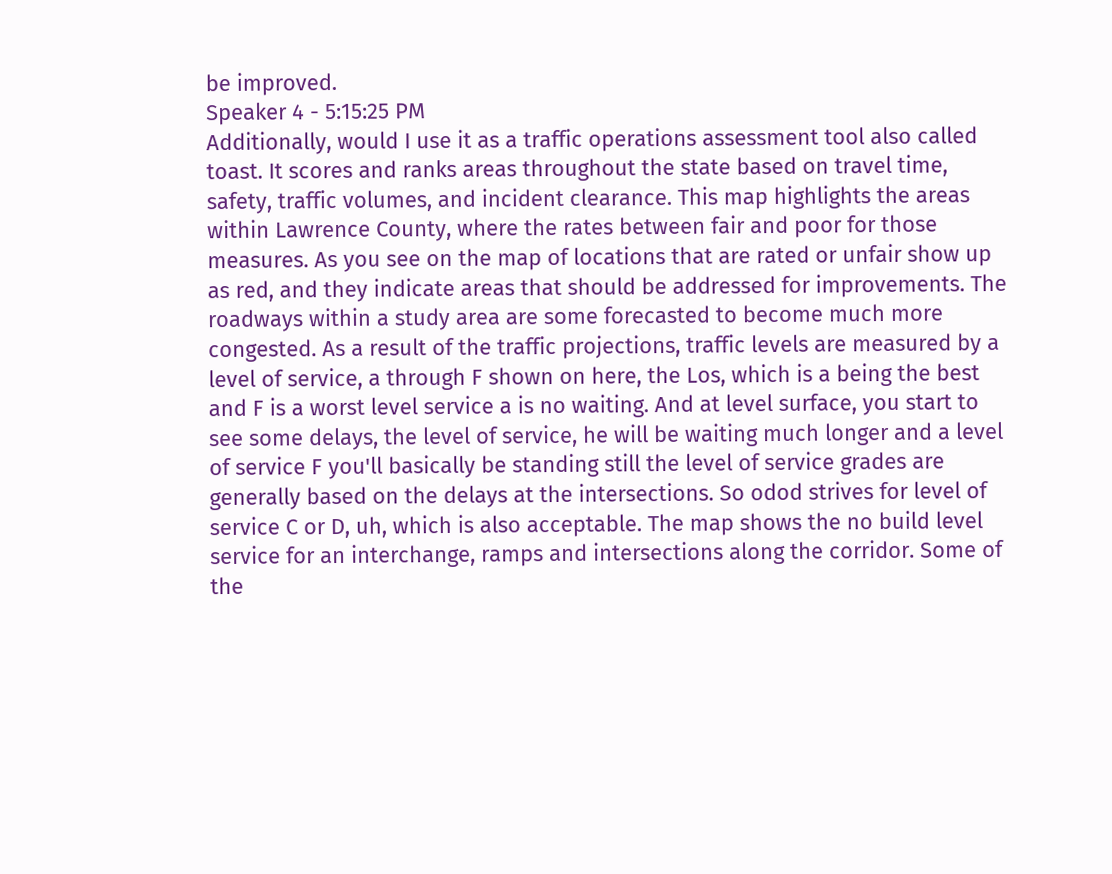be improved.
Speaker 4 - 5:15:25 PM
Additionally, would I use it as a traffic operations assessment tool also called toast. It scores and ranks areas throughout the state based on travel time, safety, traffic volumes, and incident clearance. This map highlights the areas within Lawrence County, where the rates between fair and poor for those measures. As you see on the map of locations that are rated or unfair show up as red, and they indicate areas that should be addressed for improvements. The roadways within a study area are some forecasted to become much more congested. As a result of the traffic projections, traffic levels are measured by a level of service, a through F shown on here, the Los, which is a being the best and F is a worst level service a is no waiting. And at level surface, you start to see some delays, the level of service, he will be waiting much longer and a level of service F you'll basically be standing still the level of service grades are generally based on the delays at the intersections. So odod strives for level of service C or D, uh, which is also acceptable. The map shows the no build level service for an interchange, ramps and intersections along the corridor. Some of the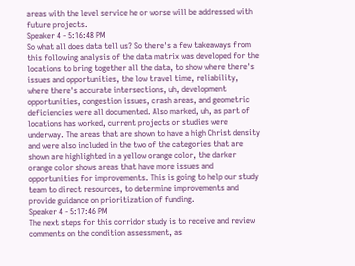areas with the level service he or worse will be addressed with future projects.
Speaker 4 - 5:16:48 PM
So what all does data tell us? So there's a few takeaways from this following analysis of the data matrix was developed for the locations to bring together all the data, to show where there's issues and opportunities, the low travel time, reliability, where there's accurate intersections, uh, development opportunities, congestion issues, crash areas, and geometric deficiencies were all documented. Also marked, uh, as part of locations has worked, current projects or studies were underway. The areas that are shown to have a high Christ density and were also included in the two of the categories that are shown are highlighted in a yellow orange color, the darker orange color shows areas that have more issues and opportunities for improvements. This is going to help our study team to direct resources, to determine improvements and provide guidance on prioritization of funding.
Speaker 4 - 5:17:46 PM
The next steps for this corridor study is to receive and review comments on the condition assessment, as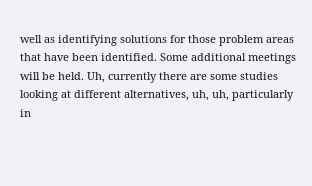well as identifying solutions for those problem areas that have been identified. Some additional meetings will be held. Uh, currently there are some studies looking at different alternatives, uh, uh, particularly in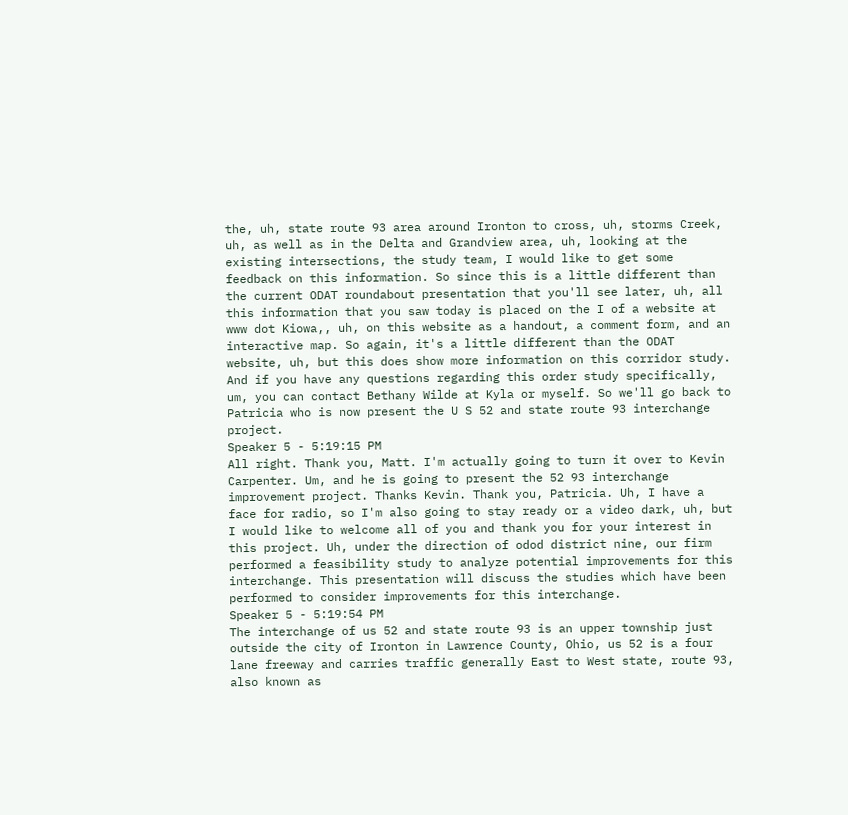the, uh, state route 93 area around Ironton to cross, uh, storms Creek, uh, as well as in the Delta and Grandview area, uh, looking at the existing intersections, the study team, I would like to get some feedback on this information. So since this is a little different than the current ODAT roundabout presentation that you'll see later, uh, all this information that you saw today is placed on the I of a website at www dot Kiowa,, uh, on this website as a handout, a comment form, and an interactive map. So again, it's a little different than the ODAT website, uh, but this does show more information on this corridor study. And if you have any questions regarding this order study specifically, um, you can contact Bethany Wilde at Kyla or myself. So we'll go back to Patricia who is now present the U S 52 and state route 93 interchange project.
Speaker 5 - 5:19:15 PM
All right. Thank you, Matt. I'm actually going to turn it over to Kevin Carpenter. Um, and he is going to present the 52 93 interchange improvement project. Thanks Kevin. Thank you, Patricia. Uh, I have a face for radio, so I'm also going to stay ready or a video dark, uh, but I would like to welcome all of you and thank you for your interest in this project. Uh, under the direction of odod district nine, our firm performed a feasibility study to analyze potential improvements for this interchange. This presentation will discuss the studies which have been performed to consider improvements for this interchange.
Speaker 5 - 5:19:54 PM
The interchange of us 52 and state route 93 is an upper township just outside the city of Ironton in Lawrence County, Ohio, us 52 is a four lane freeway and carries traffic generally East to West state, route 93, also known as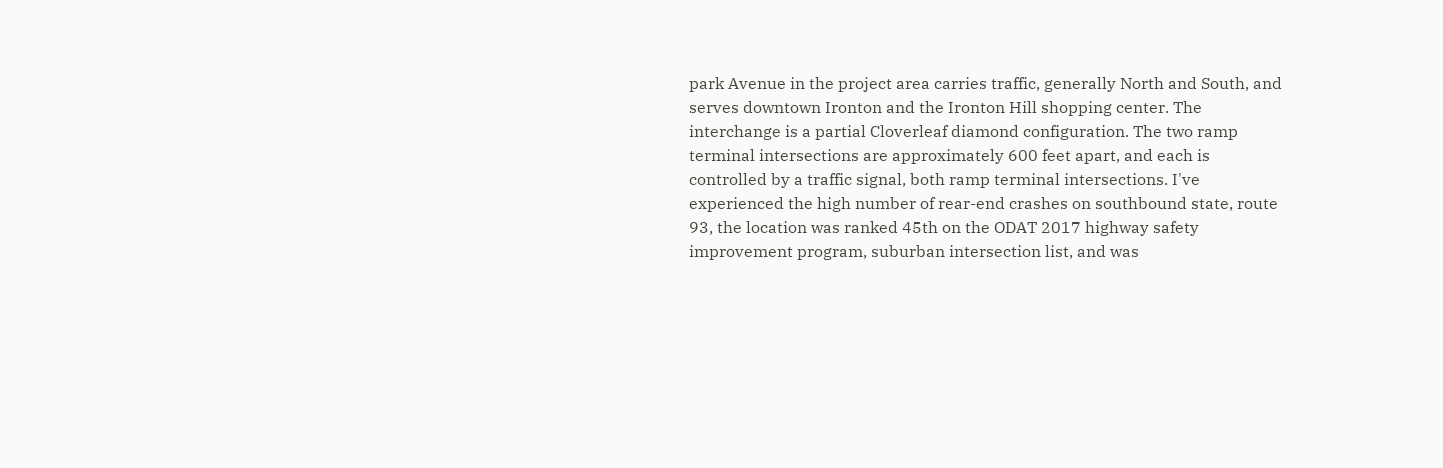park Avenue in the project area carries traffic, generally North and South, and serves downtown Ironton and the Ironton Hill shopping center. The interchange is a partial Cloverleaf diamond configuration. The two ramp terminal intersections are approximately 600 feet apart, and each is controlled by a traffic signal, both ramp terminal intersections. I've experienced the high number of rear-end crashes on southbound state, route 93, the location was ranked 45th on the ODAT 2017 highway safety improvement program, suburban intersection list, and was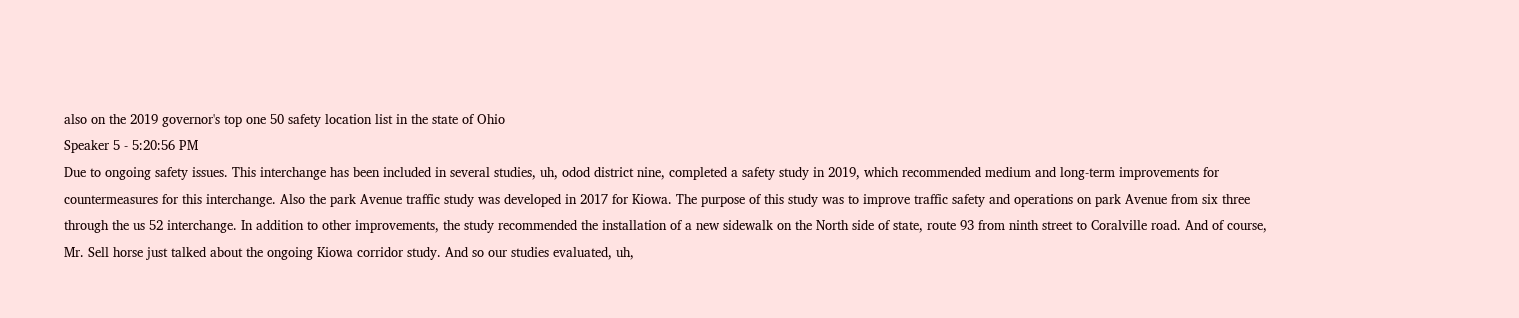also on the 2019 governor's top one 50 safety location list in the state of Ohio
Speaker 5 - 5:20:56 PM
Due to ongoing safety issues. This interchange has been included in several studies, uh, odod district nine, completed a safety study in 2019, which recommended medium and long-term improvements for countermeasures for this interchange. Also the park Avenue traffic study was developed in 2017 for Kiowa. The purpose of this study was to improve traffic safety and operations on park Avenue from six three through the us 52 interchange. In addition to other improvements, the study recommended the installation of a new sidewalk on the North side of state, route 93 from ninth street to Coralville road. And of course, Mr. Sell horse just talked about the ongoing Kiowa corridor study. And so our studies evaluated, uh,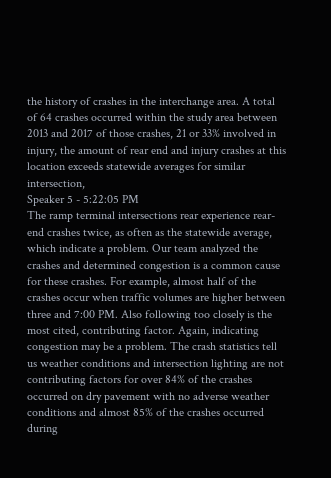the history of crashes in the interchange area. A total of 64 crashes occurred within the study area between 2013 and 2017 of those crashes, 21 or 33% involved in injury, the amount of rear end and injury crashes at this location exceeds statewide averages for similar intersection,
Speaker 5 - 5:22:05 PM
The ramp terminal intersections rear experience rear-end crashes twice, as often as the statewide average, which indicate a problem. Our team analyzed the crashes and determined congestion is a common cause for these crashes. For example, almost half of the crashes occur when traffic volumes are higher between three and 7:00 PM. Also following too closely is the most cited, contributing factor. Again, indicating congestion may be a problem. The crash statistics tell us weather conditions and intersection lighting are not contributing factors for over 84% of the crashes occurred on dry pavement with no adverse weather conditions and almost 85% of the crashes occurred during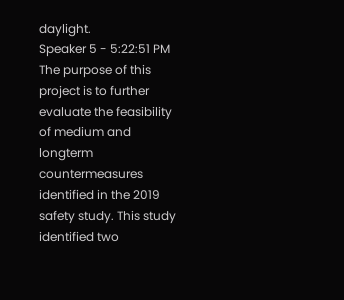daylight.
Speaker 5 - 5:22:51 PM
The purpose of this project is to further evaluate the feasibility of medium and longterm countermeasures identified in the 2019 safety study. This study identified two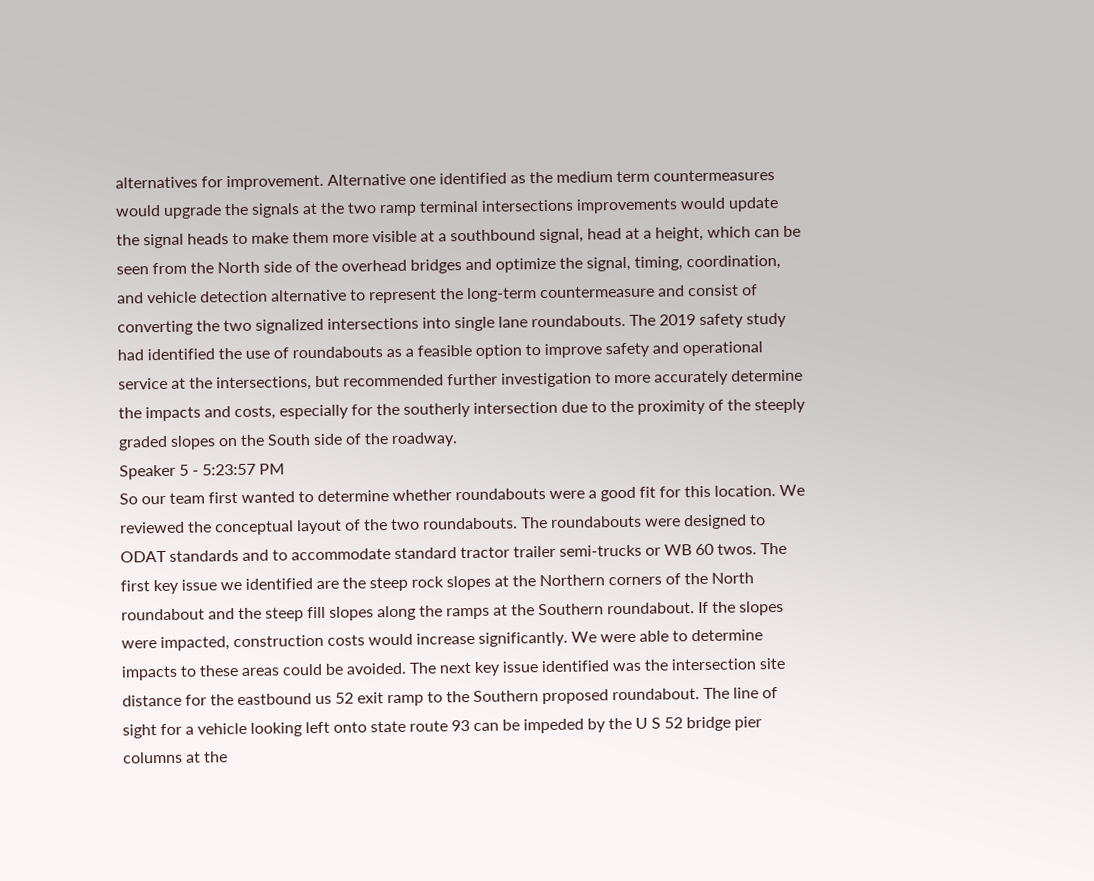alternatives for improvement. Alternative one identified as the medium term countermeasures would upgrade the signals at the two ramp terminal intersections improvements would update the signal heads to make them more visible at a southbound signal, head at a height, which can be seen from the North side of the overhead bridges and optimize the signal, timing, coordination, and vehicle detection alternative to represent the long-term countermeasure and consist of converting the two signalized intersections into single lane roundabouts. The 2019 safety study had identified the use of roundabouts as a feasible option to improve safety and operational service at the intersections, but recommended further investigation to more accurately determine the impacts and costs, especially for the southerly intersection due to the proximity of the steeply graded slopes on the South side of the roadway.
Speaker 5 - 5:23:57 PM
So our team first wanted to determine whether roundabouts were a good fit for this location. We reviewed the conceptual layout of the two roundabouts. The roundabouts were designed to ODAT standards and to accommodate standard tractor trailer semi-trucks or WB 60 twos. The first key issue we identified are the steep rock slopes at the Northern corners of the North roundabout and the steep fill slopes along the ramps at the Southern roundabout. If the slopes were impacted, construction costs would increase significantly. We were able to determine impacts to these areas could be avoided. The next key issue identified was the intersection site distance for the eastbound us 52 exit ramp to the Southern proposed roundabout. The line of sight for a vehicle looking left onto state route 93 can be impeded by the U S 52 bridge pier columns at the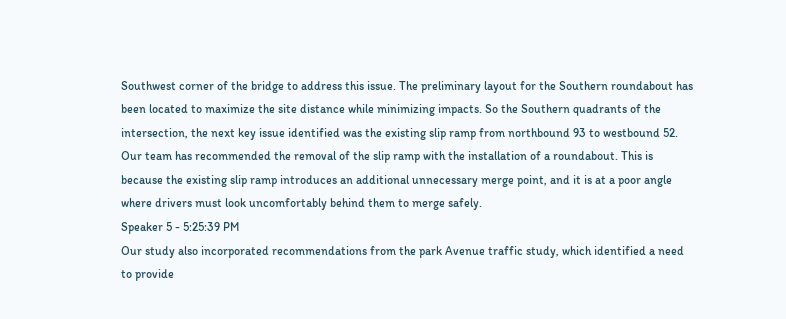Southwest corner of the bridge to address this issue. The preliminary layout for the Southern roundabout has been located to maximize the site distance while minimizing impacts. So the Southern quadrants of the intersection, the next key issue identified was the existing slip ramp from northbound 93 to westbound 52. Our team has recommended the removal of the slip ramp with the installation of a roundabout. This is because the existing slip ramp introduces an additional unnecessary merge point, and it is at a poor angle where drivers must look uncomfortably behind them to merge safely.
Speaker 5 - 5:25:39 PM
Our study also incorporated recommendations from the park Avenue traffic study, which identified a need to provide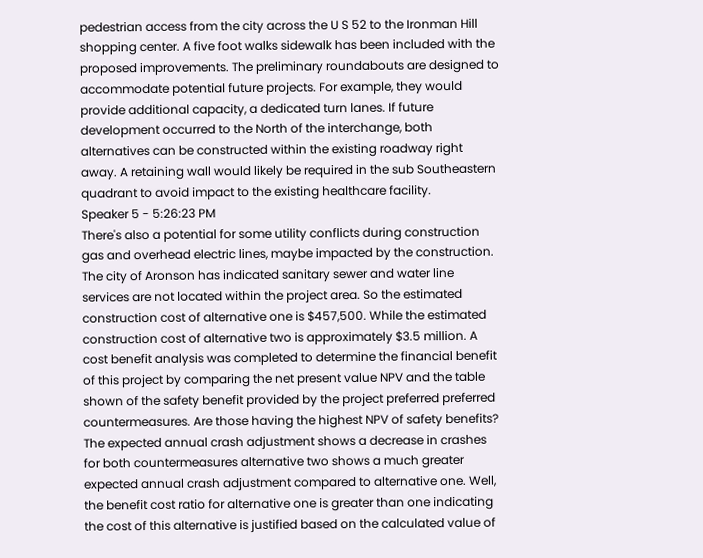pedestrian access from the city across the U S 52 to the Ironman Hill shopping center. A five foot walks sidewalk has been included with the proposed improvements. The preliminary roundabouts are designed to accommodate potential future projects. For example, they would provide additional capacity, a dedicated turn lanes. If future development occurred to the North of the interchange, both alternatives can be constructed within the existing roadway right away. A retaining wall would likely be required in the sub Southeastern quadrant to avoid impact to the existing healthcare facility.
Speaker 5 - 5:26:23 PM
There's also a potential for some utility conflicts during construction gas and overhead electric lines, maybe impacted by the construction. The city of Aronson has indicated sanitary sewer and water line services are not located within the project area. So the estimated construction cost of alternative one is $457,500. While the estimated construction cost of alternative two is approximately $3.5 million. A cost benefit analysis was completed to determine the financial benefit of this project by comparing the net present value NPV and the table shown of the safety benefit provided by the project preferred preferred countermeasures. Are those having the highest NPV of safety benefits? The expected annual crash adjustment shows a decrease in crashes for both countermeasures alternative two shows a much greater expected annual crash adjustment compared to alternative one. Well, the benefit cost ratio for alternative one is greater than one indicating the cost of this alternative is justified based on the calculated value of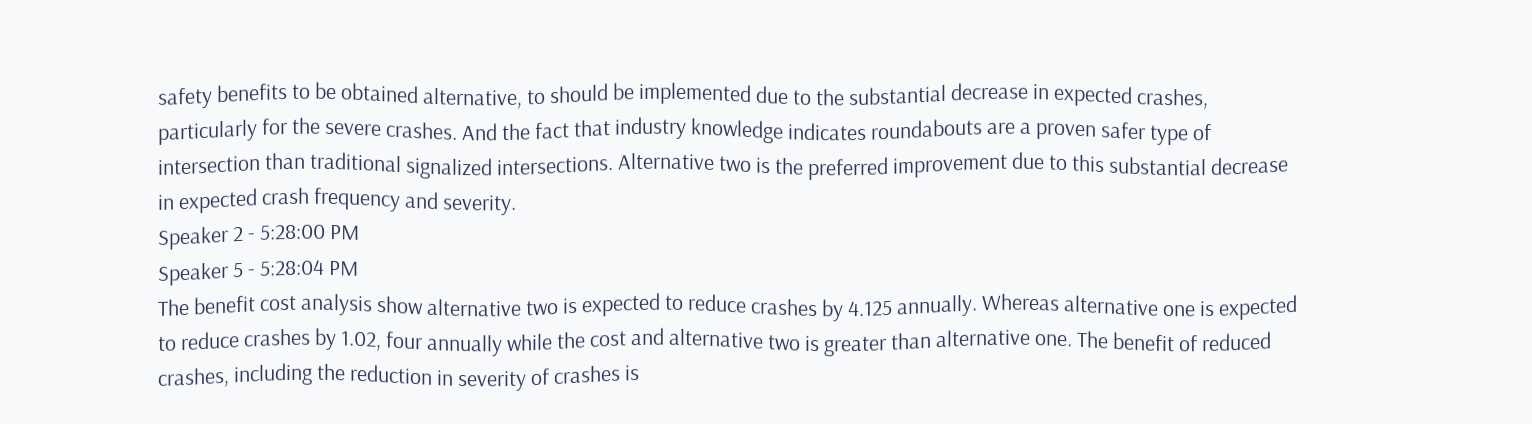safety benefits to be obtained alternative, to should be implemented due to the substantial decrease in expected crashes, particularly for the severe crashes. And the fact that industry knowledge indicates roundabouts are a proven safer type of intersection than traditional signalized intersections. Alternative two is the preferred improvement due to this substantial decrease in expected crash frequency and severity.
Speaker 2 - 5:28:00 PM
Speaker 5 - 5:28:04 PM
The benefit cost analysis show alternative two is expected to reduce crashes by 4.125 annually. Whereas alternative one is expected to reduce crashes by 1.02, four annually while the cost and alternative two is greater than alternative one. The benefit of reduced crashes, including the reduction in severity of crashes is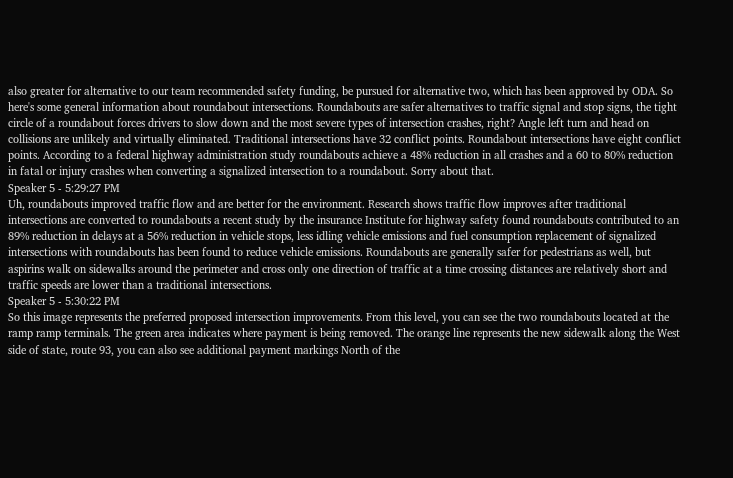also greater for alternative to our team recommended safety funding, be pursued for alternative two, which has been approved by ODA. So here's some general information about roundabout intersections. Roundabouts are safer alternatives to traffic signal and stop signs, the tight circle of a roundabout forces drivers to slow down and the most severe types of intersection crashes, right? Angle left turn and head on collisions are unlikely and virtually eliminated. Traditional intersections have 32 conflict points. Roundabout intersections have eight conflict points. According to a federal highway administration study roundabouts achieve a 48% reduction in all crashes and a 60 to 80% reduction in fatal or injury crashes when converting a signalized intersection to a roundabout. Sorry about that.
Speaker 5 - 5:29:27 PM
Uh, roundabouts improved traffic flow and are better for the environment. Research shows traffic flow improves after traditional intersections are converted to roundabouts a recent study by the insurance Institute for highway safety found roundabouts contributed to an 89% reduction in delays at a 56% reduction in vehicle stops, less idling vehicle emissions and fuel consumption replacement of signalized intersections with roundabouts has been found to reduce vehicle emissions. Roundabouts are generally safer for pedestrians as well, but aspirins walk on sidewalks around the perimeter and cross only one direction of traffic at a time crossing distances are relatively short and traffic speeds are lower than a traditional intersections.
Speaker 5 - 5:30:22 PM
So this image represents the preferred proposed intersection improvements. From this level, you can see the two roundabouts located at the ramp ramp terminals. The green area indicates where payment is being removed. The orange line represents the new sidewalk along the West side of state, route 93, you can also see additional payment markings North of the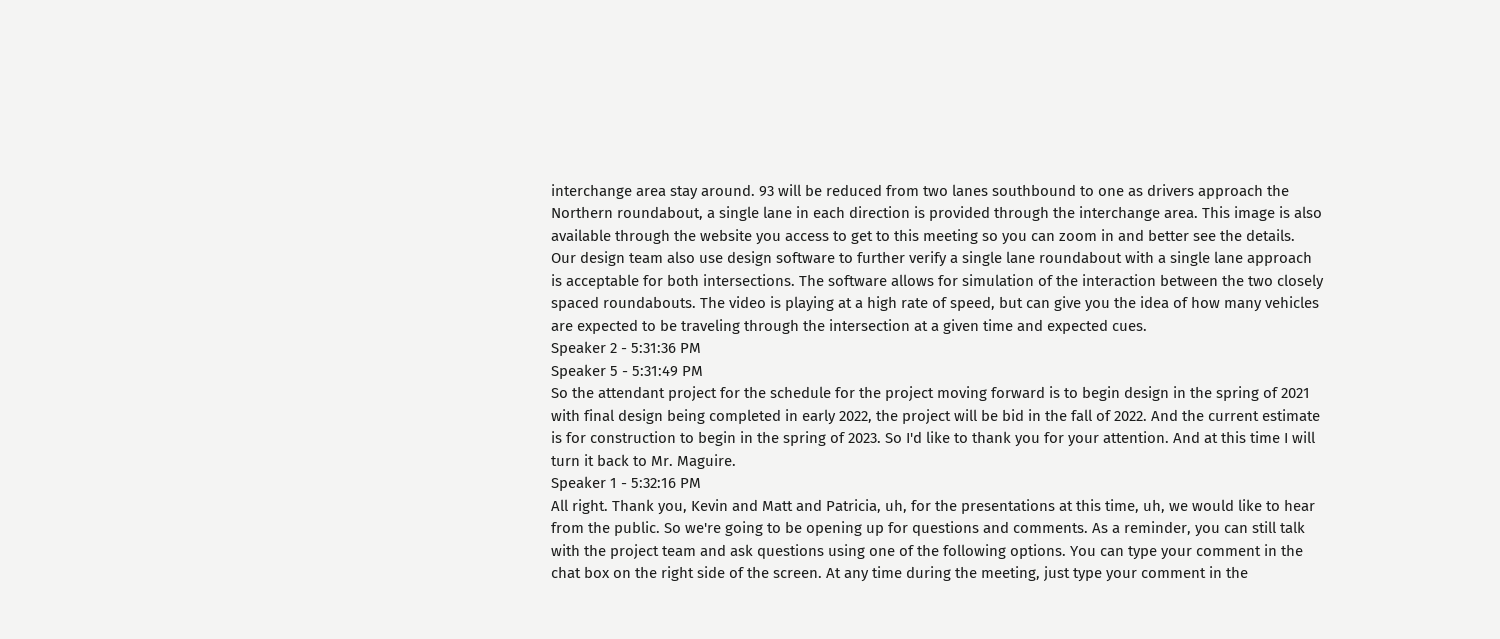interchange area stay around. 93 will be reduced from two lanes southbound to one as drivers approach the Northern roundabout, a single lane in each direction is provided through the interchange area. This image is also available through the website you access to get to this meeting so you can zoom in and better see the details. Our design team also use design software to further verify a single lane roundabout with a single lane approach is acceptable for both intersections. The software allows for simulation of the interaction between the two closely spaced roundabouts. The video is playing at a high rate of speed, but can give you the idea of how many vehicles are expected to be traveling through the intersection at a given time and expected cues.
Speaker 2 - 5:31:36 PM
Speaker 5 - 5:31:49 PM
So the attendant project for the schedule for the project moving forward is to begin design in the spring of 2021 with final design being completed in early 2022, the project will be bid in the fall of 2022. And the current estimate is for construction to begin in the spring of 2023. So I'd like to thank you for your attention. And at this time I will turn it back to Mr. Maguire.
Speaker 1 - 5:32:16 PM
All right. Thank you, Kevin and Matt and Patricia, uh, for the presentations at this time, uh, we would like to hear from the public. So we're going to be opening up for questions and comments. As a reminder, you can still talk with the project team and ask questions using one of the following options. You can type your comment in the chat box on the right side of the screen. At any time during the meeting, just type your comment in the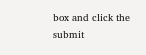box and click the submit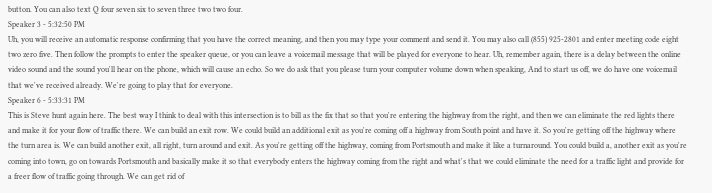button. You can also text Q four seven six to seven three two two four.
Speaker 3 - 5:32:50 PM
Uh, you will receive an automatic response confirming that you have the correct meaning, and then you may type your comment and send it. You may also call (855) 925-2801 and enter meeting code eight two zero five. Then follow the prompts to enter the speaker queue, or you can leave a voicemail message that will be played for everyone to hear. Uh, remember again, there is a delay between the online video sound and the sound you'll hear on the phone, which will cause an echo. So we do ask that you please turn your computer volume down when speaking, And to start us off, we do have one voicemail that we've received already. We're going to play that for everyone.
Speaker 6 - 5:33:31 PM
This is Steve hunt again here. The best way I think to deal with this intersection is to bill as the fix that so that you're entering the highway from the right, and then we can eliminate the red lights there and make it for your flow of traffic there. We can build an exit row. We could build an additional exit as you're coming off a highway from South point and have it. So you're getting off the highway where the turn area is. We can build another exit, all right, turn around and exit. As you're getting off the highway, coming from Portsmouth and make it like a turnaround. You could build a, another exit as you're coming into town, go on towards Portsmouth and basically make it so that everybody enters the highway coming from the right and what's that we could eliminate the need for a traffic light and provide for a freer flow of traffic going through. We can get rid of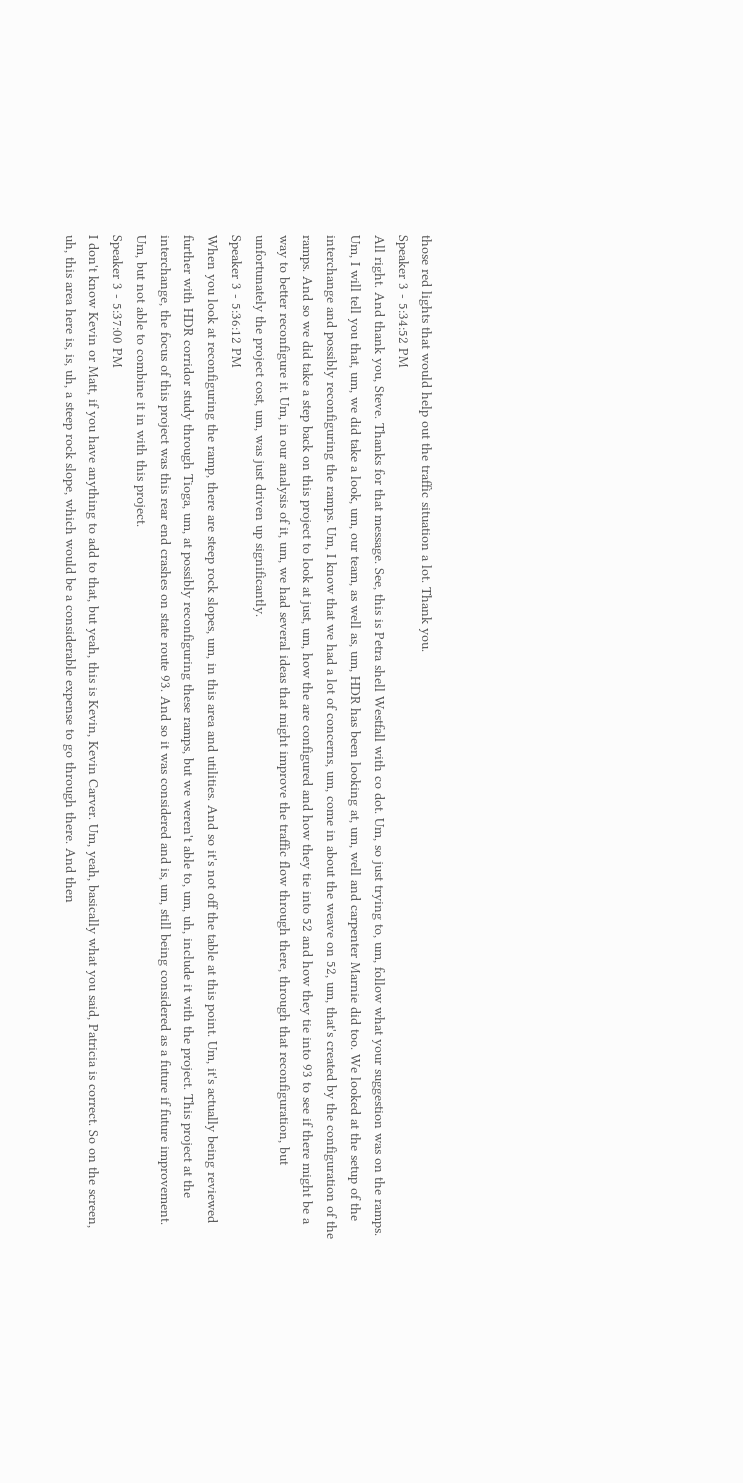those red lights that would help out the traffic situation a lot. Thank you.
Speaker 3 - 5:34:52 PM
All right. And thank you, Steve. Thanks for that message. See, this is Petra shell Westfall with co dot. Um, so just trying to, um, follow what your suggestion was on the ramps. Um, I will tell you that, um, we did take a look, um, our team, as well as, um, HDR has been looking at, um, well and carpenter Marnie did too. We looked at the setup of the interchange and possibly reconfiguring the ramps. Um, I know that we had a lot of concerns, um, come in about the weave on 52, um, that's created by the configuration of the ramps. And so we did take a step back on this project to look at just, um, how the are configured and how they tie into 52 and how they tie into 93 to see if there might be a way to better reconfigure it. Um, in our analysis of it, um, we had several ideas that might improve the traffic flow through there, through that reconfiguration, but unfortunately the project cost, um, was just driven up significantly.
Speaker 3 - 5:36:12 PM
When you look at reconfiguring the ramp, there are steep rock slopes, um, in this area and utilities. And so it's not off the table at this point. Um, it's actually being reviewed further with HDR corridor study through Tioga, um, at possibly reconfiguring these ramps, but we weren't able to, um, uh, include it with the project. This project at the interchange, the focus of this project was this rear end crashes on state route 93. And so it was considered and is, um, still being considered as a future if future improvement. Um, but not able to combine it in with this project.
Speaker 3 - 5:37:00 PM
I don't know Kevin or Matt, if you have anything to add to that, but yeah, this is Kevin, Kevin Carver. Um, yeah, basically what you said, Patricia is correct. So on the screen, uh, this area here is, is, uh, a steep rock slope, which would be a considerable expense to go through there. And then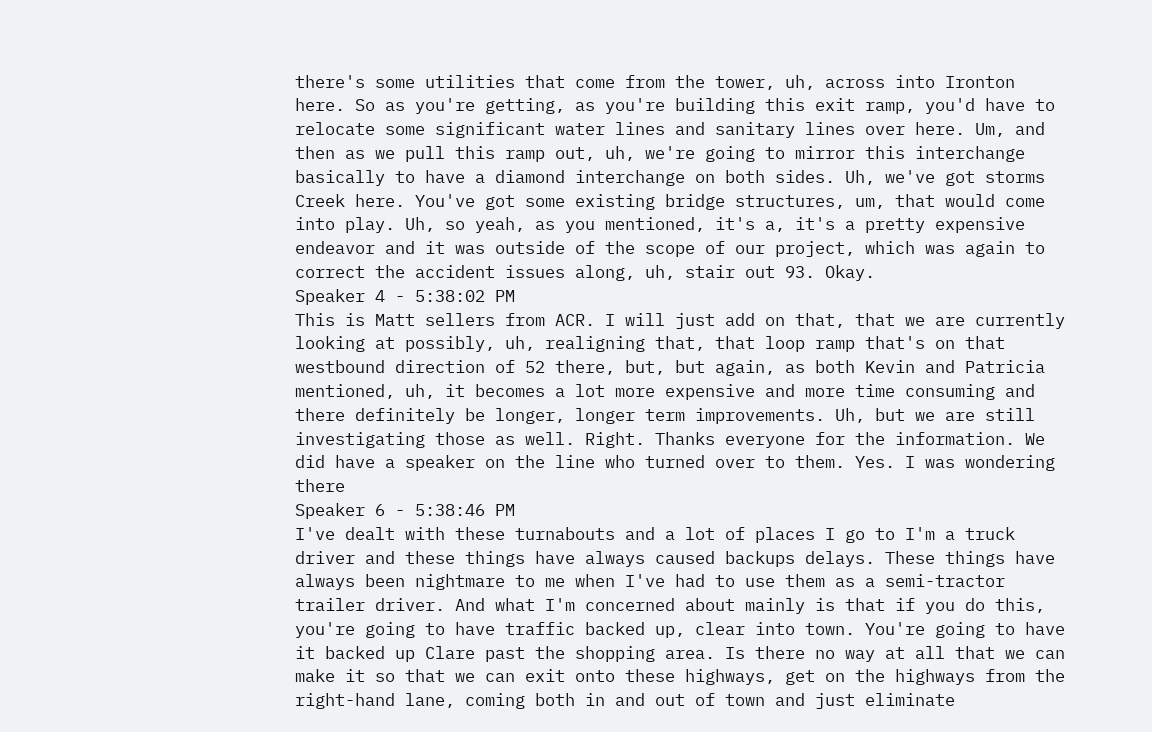there's some utilities that come from the tower, uh, across into Ironton here. So as you're getting, as you're building this exit ramp, you'd have to relocate some significant water lines and sanitary lines over here. Um, and then as we pull this ramp out, uh, we're going to mirror this interchange basically to have a diamond interchange on both sides. Uh, we've got storms Creek here. You've got some existing bridge structures, um, that would come into play. Uh, so yeah, as you mentioned, it's a, it's a pretty expensive endeavor and it was outside of the scope of our project, which was again to correct the accident issues along, uh, stair out 93. Okay.
Speaker 4 - 5:38:02 PM
This is Matt sellers from ACR. I will just add on that, that we are currently looking at possibly, uh, realigning that, that loop ramp that's on that westbound direction of 52 there, but, but again, as both Kevin and Patricia mentioned, uh, it becomes a lot more expensive and more time consuming and there definitely be longer, longer term improvements. Uh, but we are still investigating those as well. Right. Thanks everyone for the information. We did have a speaker on the line who turned over to them. Yes. I was wondering there
Speaker 6 - 5:38:46 PM
I've dealt with these turnabouts and a lot of places I go to I'm a truck driver and these things have always caused backups delays. These things have always been nightmare to me when I've had to use them as a semi-tractor trailer driver. And what I'm concerned about mainly is that if you do this, you're going to have traffic backed up, clear into town. You're going to have it backed up Clare past the shopping area. Is there no way at all that we can make it so that we can exit onto these highways, get on the highways from the right-hand lane, coming both in and out of town and just eliminate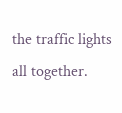the traffic lights all together.